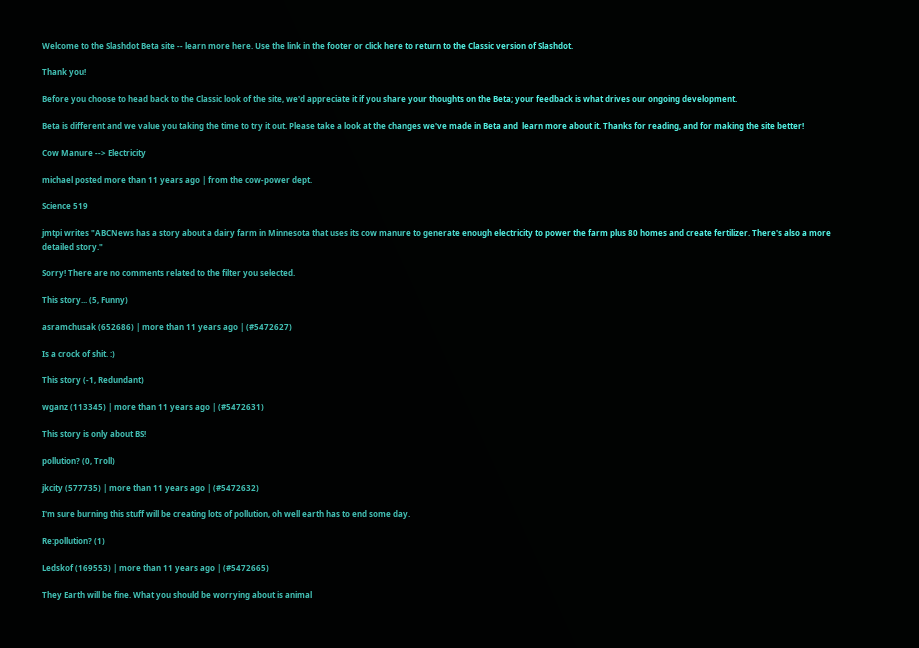Welcome to the Slashdot Beta site -- learn more here. Use the link in the footer or click here to return to the Classic version of Slashdot.

Thank you!

Before you choose to head back to the Classic look of the site, we'd appreciate it if you share your thoughts on the Beta; your feedback is what drives our ongoing development.

Beta is different and we value you taking the time to try it out. Please take a look at the changes we've made in Beta and  learn more about it. Thanks for reading, and for making the site better!

Cow Manure --> Electricity

michael posted more than 11 years ago | from the cow-power dept.

Science 519

jmtpi writes "ABCNews has a story about a dairy farm in Minnesota that uses its cow manure to generate enough electricity to power the farm plus 80 homes and create fertilizer. There's also a more detailed story."

Sorry! There are no comments related to the filter you selected.

This story... (5, Funny)

asramchusak (652686) | more than 11 years ago | (#5472627)

Is a crock of shit. :)

This story (-1, Redundant)

wganz (113345) | more than 11 years ago | (#5472631)

This story is only about BS!

pollution? (0, Troll)

jkcity (577735) | more than 11 years ago | (#5472632)

I'm sure burning this stuff will be creating lots of pollution, oh well earth has to end some day.

Re:pollution? (1)

Ledskof (169553) | more than 11 years ago | (#5472665)

They Earth will be fine. What you should be worrying about is animal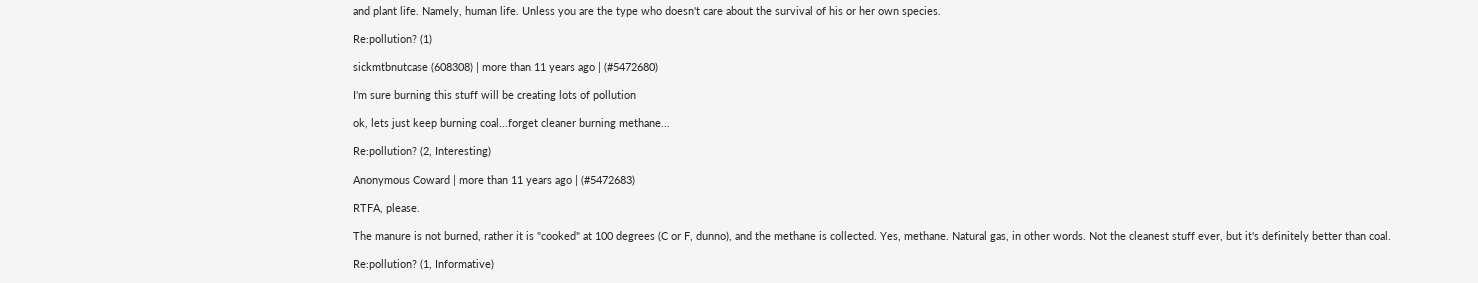and plant life. Namely, human life. Unless you are the type who doesn't care about the survival of his or her own species.

Re:pollution? (1)

sickmtbnutcase (608308) | more than 11 years ago | (#5472680)

I'm sure burning this stuff will be creating lots of pollution

ok, lets just keep burning coal...forget cleaner burning methane...

Re:pollution? (2, Interesting)

Anonymous Coward | more than 11 years ago | (#5472683)

RTFA, please.

The manure is not burned, rather it is "cooked" at 100 degrees (C or F, dunno), and the methane is collected. Yes, methane. Natural gas, in other words. Not the cleanest stuff ever, but it's definitely better than coal.

Re:pollution? (1, Informative)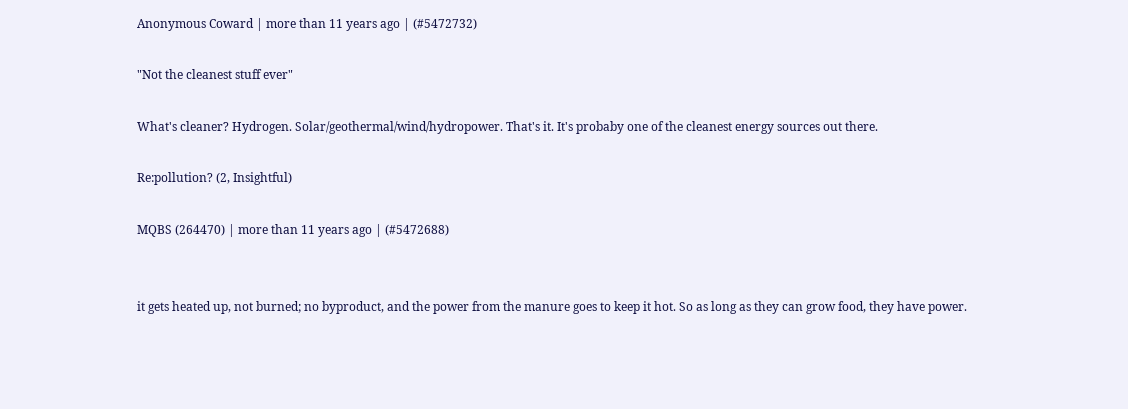Anonymous Coward | more than 11 years ago | (#5472732)

"Not the cleanest stuff ever"

What's cleaner? Hydrogen. Solar/geothermal/wind/hydropower. That's it. It's probaby one of the cleanest energy sources out there.

Re:pollution? (2, Insightful)

MQBS (264470) | more than 11 years ago | (#5472688)


it gets heated up, not burned; no byproduct, and the power from the manure goes to keep it hot. So as long as they can grow food, they have power.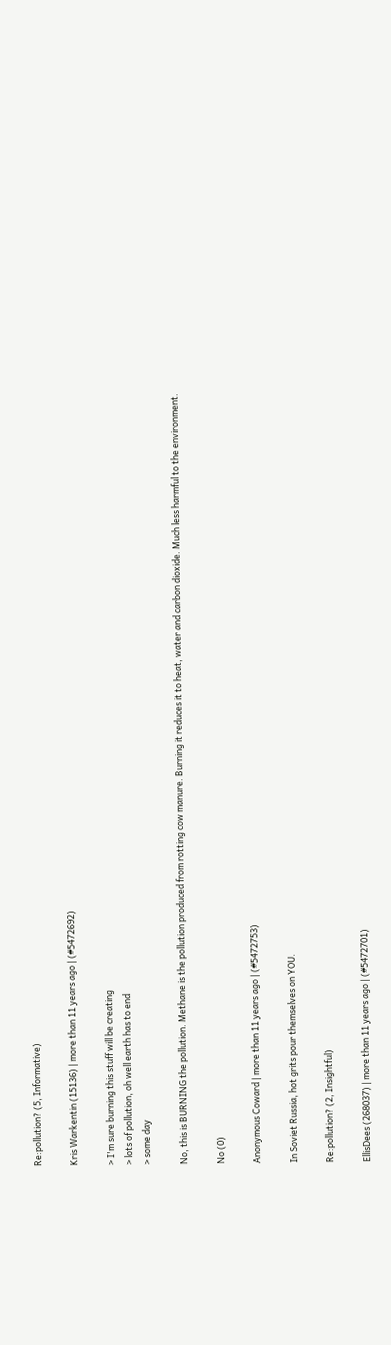Re:pollution? (5, Informative)

Kris Warkentin (15136) | more than 11 years ago | (#5472692)

> I'm sure burning this stuff will be creating
> lots of pollution, oh well earth has to end
> some day

No, this is BURNING the pollution. Methane is the pollution produced from rotting cow manure. Burning it reduces it to heat, water and carbon dioxide. Much less harmful to the environment.

No (0)

Anonymous Coward | more than 11 years ago | (#5472753)

In Soviet Russia, hot grits pour themselves on YOU.

Re:pollution? (2, Insightful)

EllisDees (268037) | more than 11 years ago | (#5472701)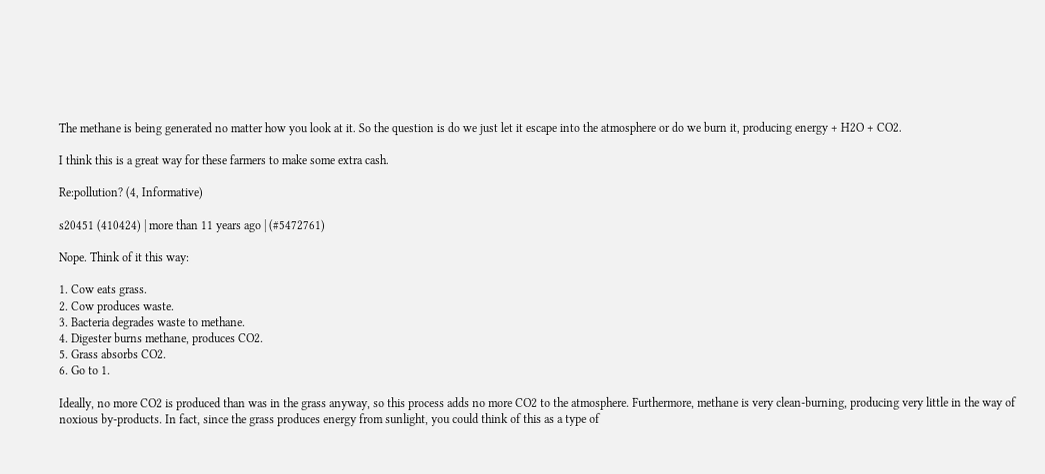The methane is being generated no matter how you look at it. So the question is do we just let it escape into the atmosphere or do we burn it, producing energy + H2O + CO2.

I think this is a great way for these farmers to make some extra cash.

Re:pollution? (4, Informative)

s20451 (410424) | more than 11 years ago | (#5472761)

Nope. Think of it this way:

1. Cow eats grass.
2. Cow produces waste.
3. Bacteria degrades waste to methane.
4. Digester burns methane, produces CO2.
5. Grass absorbs CO2.
6. Go to 1.

Ideally, no more CO2 is produced than was in the grass anyway, so this process adds no more CO2 to the atmosphere. Furthermore, methane is very clean-burning, producing very little in the way of noxious by-products. In fact, since the grass produces energy from sunlight, you could think of this as a type of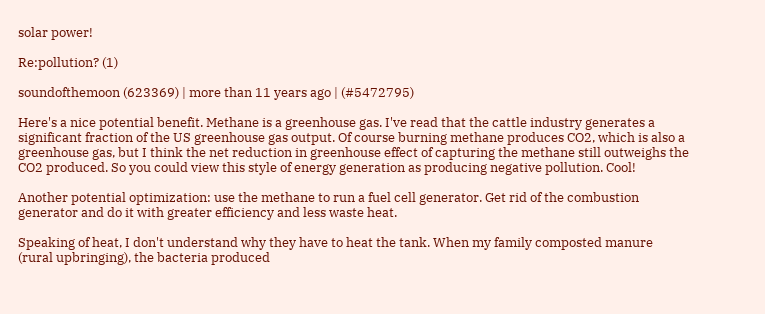solar power!

Re:pollution? (1)

soundofthemoon (623369) | more than 11 years ago | (#5472795)

Here's a nice potential benefit. Methane is a greenhouse gas. I've read that the cattle industry generates a significant fraction of the US greenhouse gas output. Of course burning methane produces CO2, which is also a greenhouse gas, but I think the net reduction in greenhouse effect of capturing the methane still outweighs the CO2 produced. So you could view this style of energy generation as producing negative pollution. Cool!

Another potential optimization: use the methane to run a fuel cell generator. Get rid of the combustion generator and do it with greater efficiency and less waste heat.

Speaking of heat, I don't understand why they have to heat the tank. When my family composted manure (rural upbringing), the bacteria produced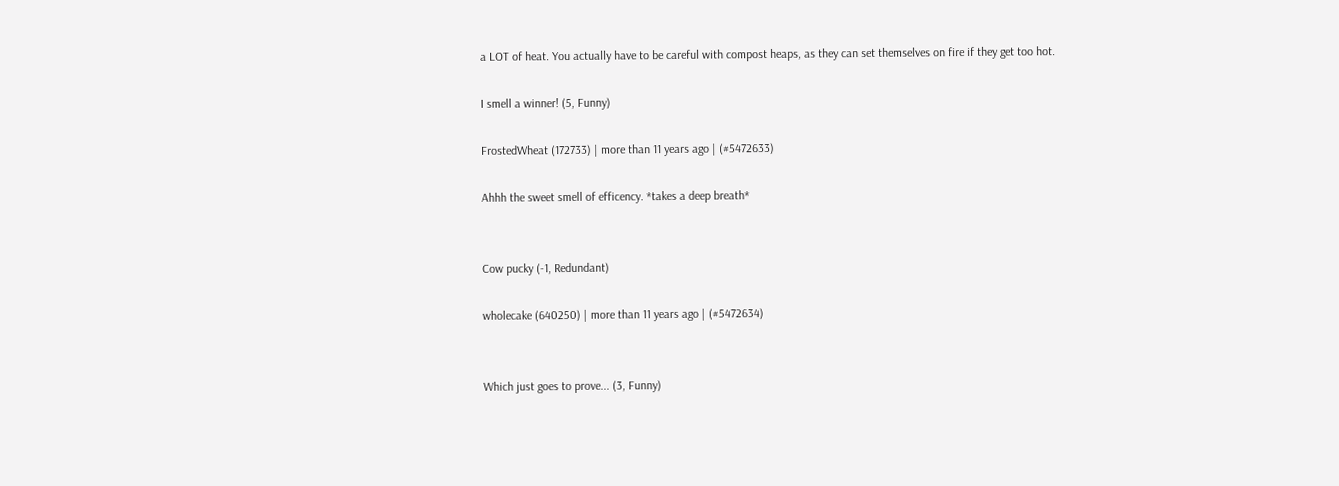a LOT of heat. You actually have to be careful with compost heaps, as they can set themselves on fire if they get too hot.

I smell a winner! (5, Funny)

FrostedWheat (172733) | more than 11 years ago | (#5472633)

Ahhh the sweet smell of efficency. *takes a deep breath*


Cow pucky (-1, Redundant)

wholecake (640250) | more than 11 years ago | (#5472634)


Which just goes to prove... (3, Funny)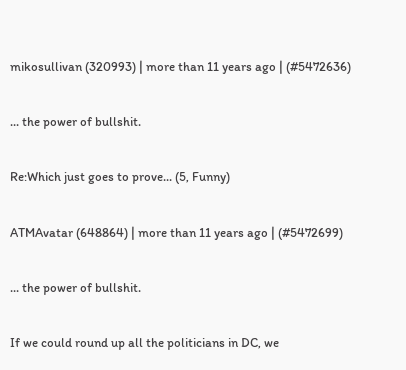mikosullivan (320993) | more than 11 years ago | (#5472636)

... the power of bullshit.

Re:Which just goes to prove... (5, Funny)

ATMAvatar (648864) | more than 11 years ago | (#5472699)

... the power of bullshit.

If we could round up all the politicians in DC, we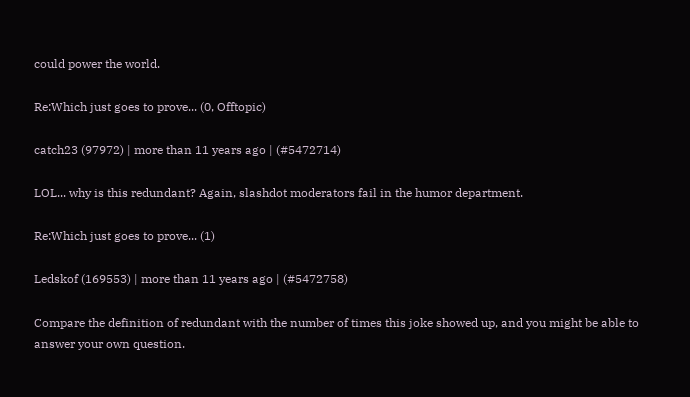could power the world.

Re:Which just goes to prove... (0, Offtopic)

catch23 (97972) | more than 11 years ago | (#5472714)

LOL... why is this redundant? Again, slashdot moderators fail in the humor department.

Re:Which just goes to prove... (1)

Ledskof (169553) | more than 11 years ago | (#5472758)

Compare the definition of redundant with the number of times this joke showed up, and you might be able to answer your own question.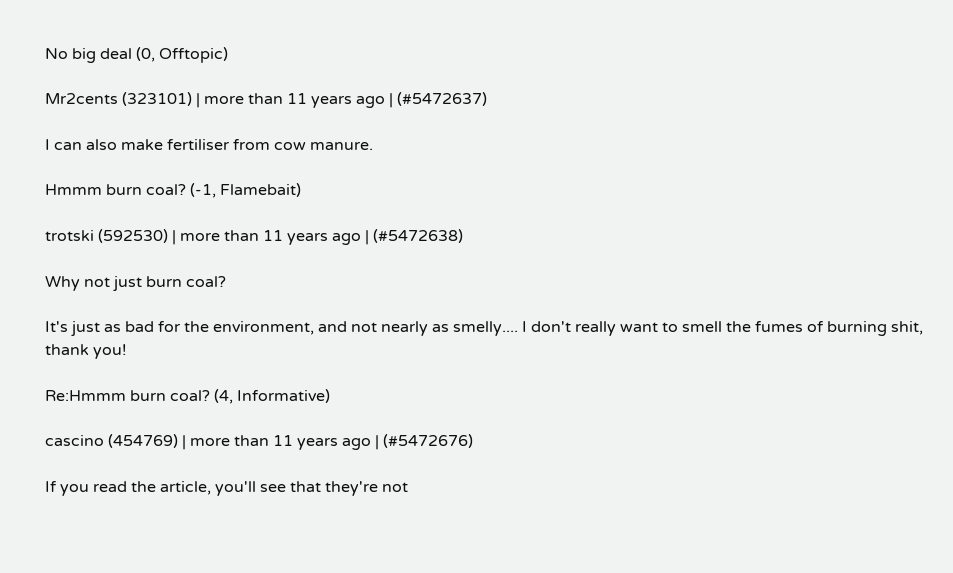No big deal (0, Offtopic)

Mr2cents (323101) | more than 11 years ago | (#5472637)

I can also make fertiliser from cow manure.

Hmmm burn coal? (-1, Flamebait)

trotski (592530) | more than 11 years ago | (#5472638)

Why not just burn coal?

It's just as bad for the environment, and not nearly as smelly.... I don't really want to smell the fumes of burning shit, thank you!

Re:Hmmm burn coal? (4, Informative)

cascino (454769) | more than 11 years ago | (#5472676)

If you read the article, you'll see that they're not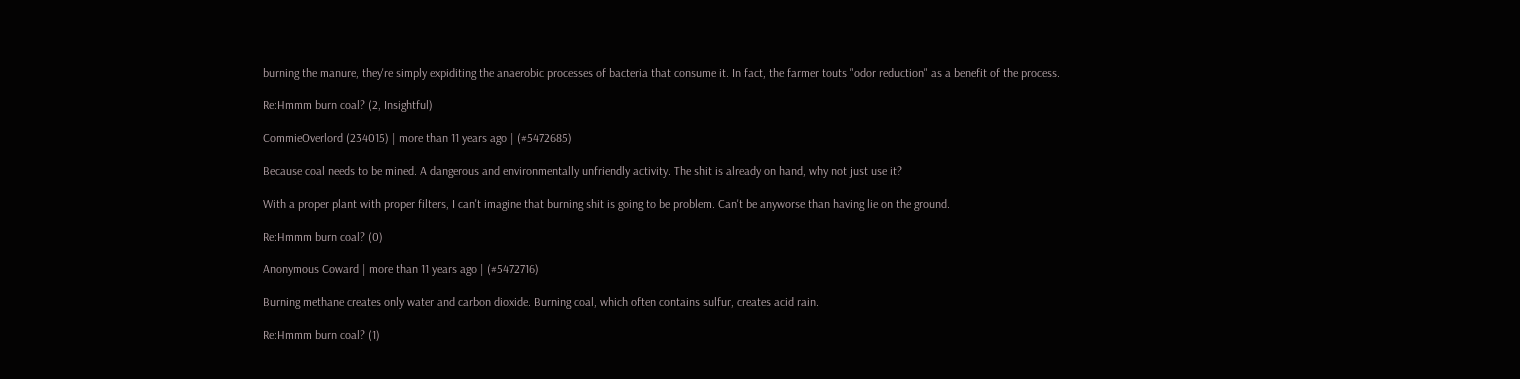burning the manure, they're simply expiditing the anaerobic processes of bacteria that consume it. In fact, the farmer touts "odor reduction" as a benefit of the process.

Re:Hmmm burn coal? (2, Insightful)

CommieOverlord (234015) | more than 11 years ago | (#5472685)

Because coal needs to be mined. A dangerous and environmentally unfriendly activity. The shit is already on hand, why not just use it?

With a proper plant with proper filters, I can't imagine that burning shit is going to be problem. Can't be anyworse than having lie on the ground.

Re:Hmmm burn coal? (0)

Anonymous Coward | more than 11 years ago | (#5472716)

Burning methane creates only water and carbon dioxide. Burning coal, which often contains sulfur, creates acid rain.

Re:Hmmm burn coal? (1)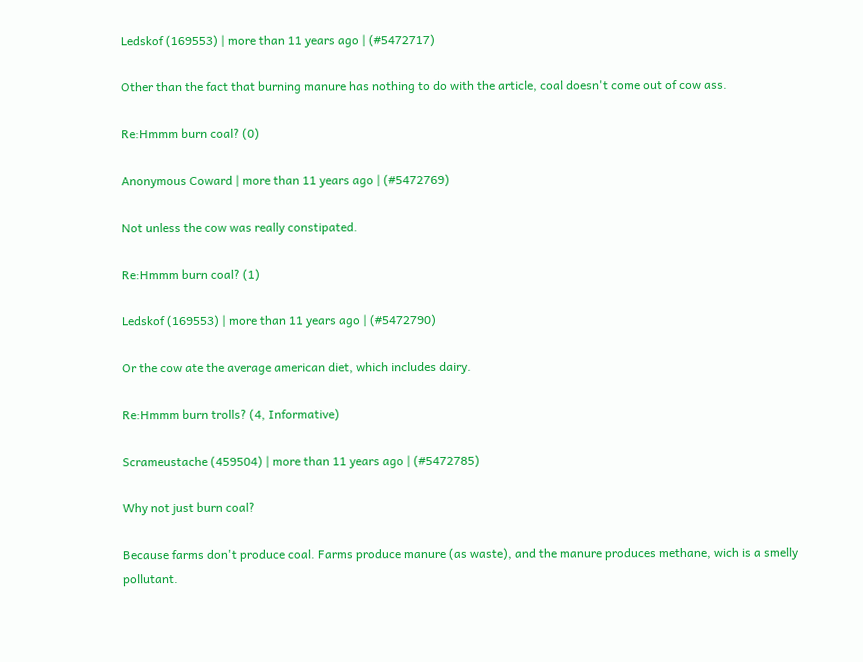Ledskof (169553) | more than 11 years ago | (#5472717)

Other than the fact that burning manure has nothing to do with the article, coal doesn't come out of cow ass.

Re:Hmmm burn coal? (0)

Anonymous Coward | more than 11 years ago | (#5472769)

Not unless the cow was really constipated.

Re:Hmmm burn coal? (1)

Ledskof (169553) | more than 11 years ago | (#5472790)

Or the cow ate the average american diet, which includes dairy.

Re:Hmmm burn trolls? (4, Informative)

Scrameustache (459504) | more than 11 years ago | (#5472785)

Why not just burn coal?

Because farms don't produce coal. Farms produce manure (as waste), and the manure produces methane, wich is a smelly pollutant.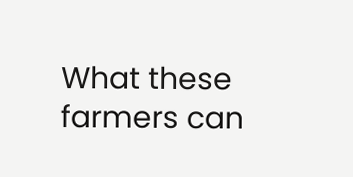What these farmers can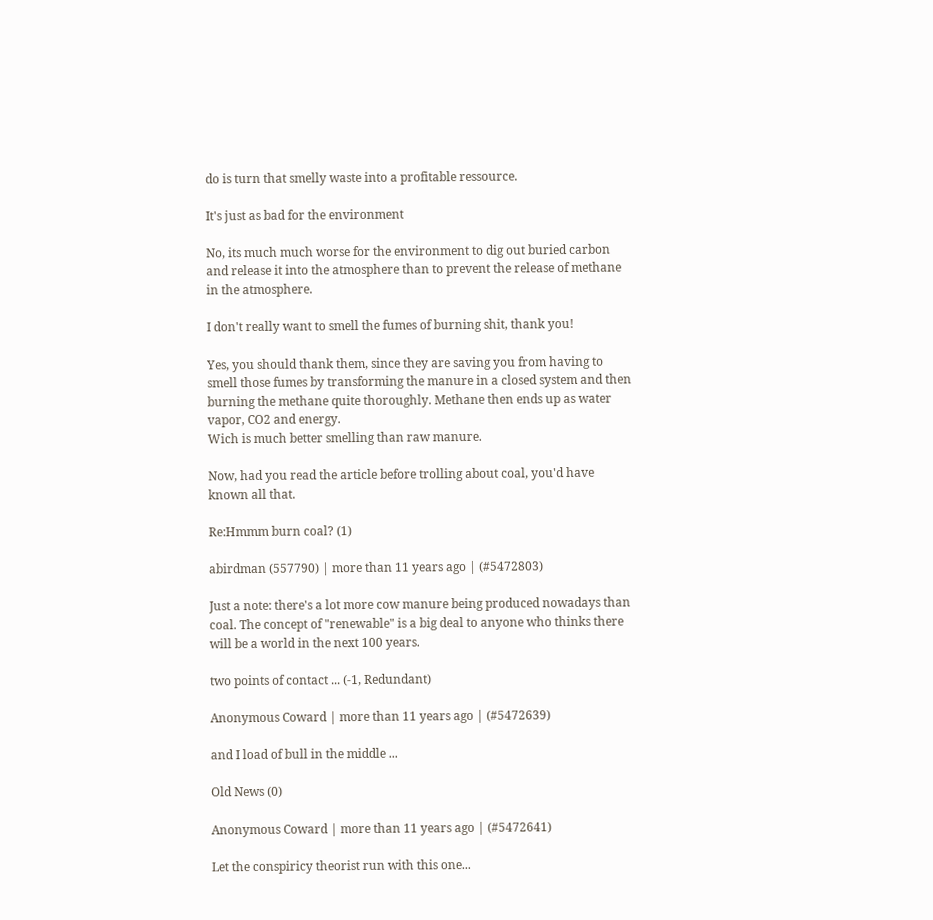do is turn that smelly waste into a profitable ressource.

It's just as bad for the environment

No, its much much worse for the environment to dig out buried carbon and release it into the atmosphere than to prevent the release of methane in the atmosphere.

I don't really want to smell the fumes of burning shit, thank you!

Yes, you should thank them, since they are saving you from having to smell those fumes by transforming the manure in a closed system and then burning the methane quite thoroughly. Methane then ends up as water vapor, CO2 and energy.
Wich is much better smelling than raw manure.

Now, had you read the article before trolling about coal, you'd have known all that.

Re:Hmmm burn coal? (1)

abirdman (557790) | more than 11 years ago | (#5472803)

Just a note: there's a lot more cow manure being produced nowadays than coal. The concept of "renewable" is a big deal to anyone who thinks there will be a world in the next 100 years.

two points of contact ... (-1, Redundant)

Anonymous Coward | more than 11 years ago | (#5472639)

and I load of bull in the middle ...

Old News (0)

Anonymous Coward | more than 11 years ago | (#5472641)

Let the conspiricy theorist run with this one...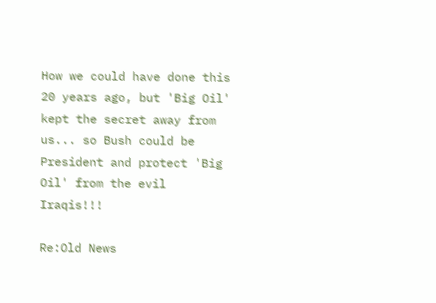How we could have done this 20 years ago, but 'Big Oil' kept the secret away from us... so Bush could be President and protect 'Big Oil' from the evil Iraqis!!!

Re:Old News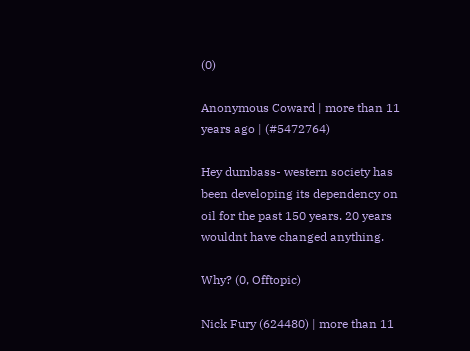(0)

Anonymous Coward | more than 11 years ago | (#5472764)

Hey dumbass- western society has been developing its dependency on oil for the past 150 years. 20 years wouldnt have changed anything.

Why? (0, Offtopic)

Nick Fury (624480) | more than 11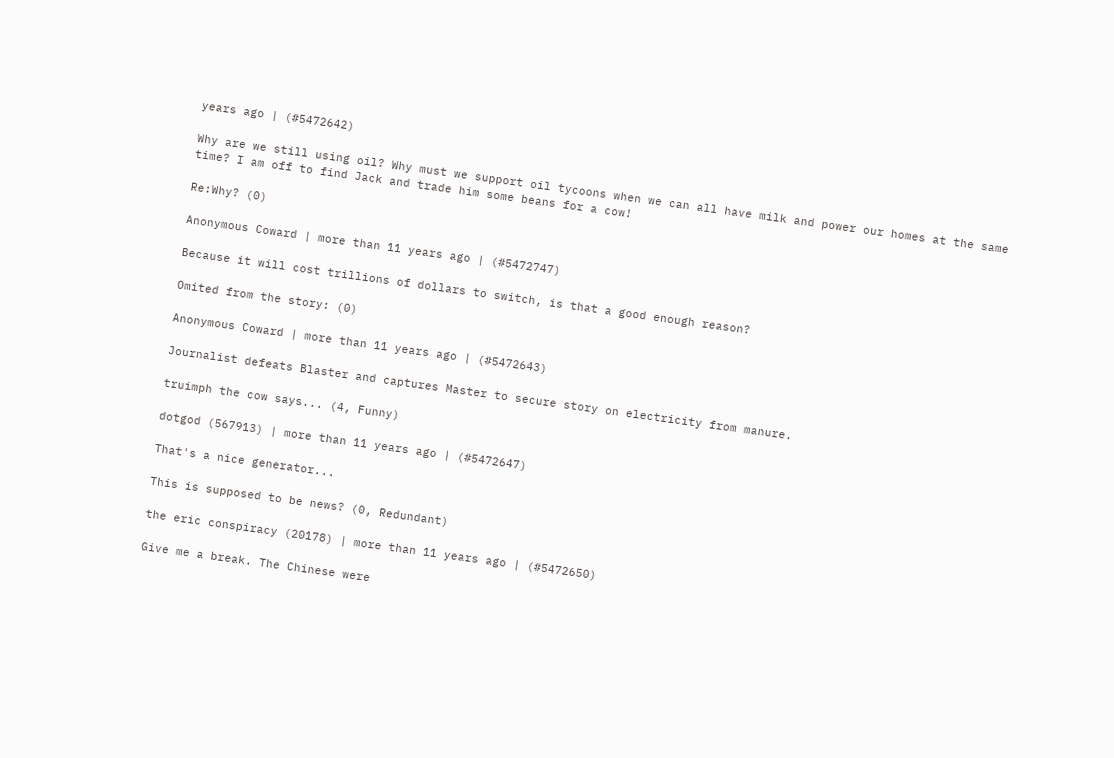years ago | (#5472642)

Why are we still using oil? Why must we support oil tycoons when we can all have milk and power our homes at the same time? I am off to find Jack and trade him some beans for a cow!

Re:Why? (0)

Anonymous Coward | more than 11 years ago | (#5472747)

Because it will cost trillions of dollars to switch, is that a good enough reason?

Omited from the story: (0)

Anonymous Coward | more than 11 years ago | (#5472643)

Journalist defeats Blaster and captures Master to secure story on electricity from manure.

truimph the cow says... (4, Funny)

dotgod (567913) | more than 11 years ago | (#5472647)

That's a nice generator...

This is supposed to be news? (0, Redundant)

the eric conspiracy (20178) | more than 11 years ago | (#5472650)

Give me a break. The Chinese were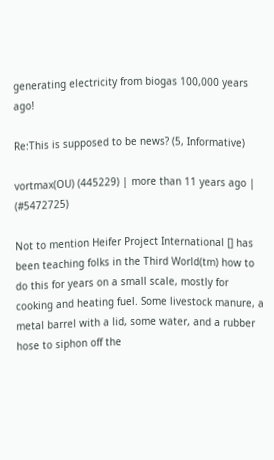generating electricity from biogas 100,000 years ago!

Re:This is supposed to be news? (5, Informative)

vortmax(OU) (445229) | more than 11 years ago | (#5472725)

Not to mention Heifer Project International [] has been teaching folks in the Third World(tm) how to do this for years on a small scale, mostly for cooking and heating fuel. Some livestock manure, a metal barrel with a lid, some water, and a rubber hose to siphon off the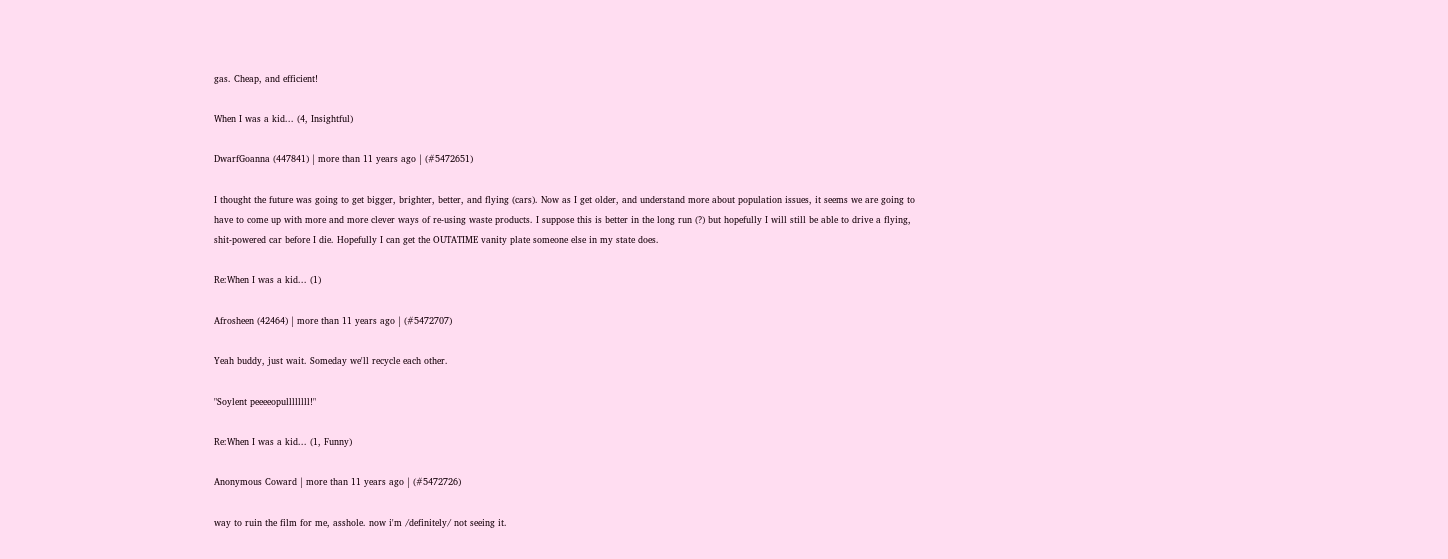gas. Cheap, and efficient!

When I was a kid... (4, Insightful)

DwarfGoanna (447841) | more than 11 years ago | (#5472651)

I thought the future was going to get bigger, brighter, better, and flying (cars). Now as I get older, and understand more about population issues, it seems we are going to have to come up with more and more clever ways of re-using waste products. I suppose this is better in the long run (?) but hopefully I will still be able to drive a flying, shit-powered car before I die. Hopefully I can get the OUTATIME vanity plate someone else in my state does.

Re:When I was a kid... (1)

Afrosheen (42464) | more than 11 years ago | (#5472707)

Yeah buddy, just wait. Someday we'll recycle each other.

"Soylent peeeeopullllllll!"

Re:When I was a kid... (1, Funny)

Anonymous Coward | more than 11 years ago | (#5472726)

way to ruin the film for me, asshole. now i'm /definitely/ not seeing it.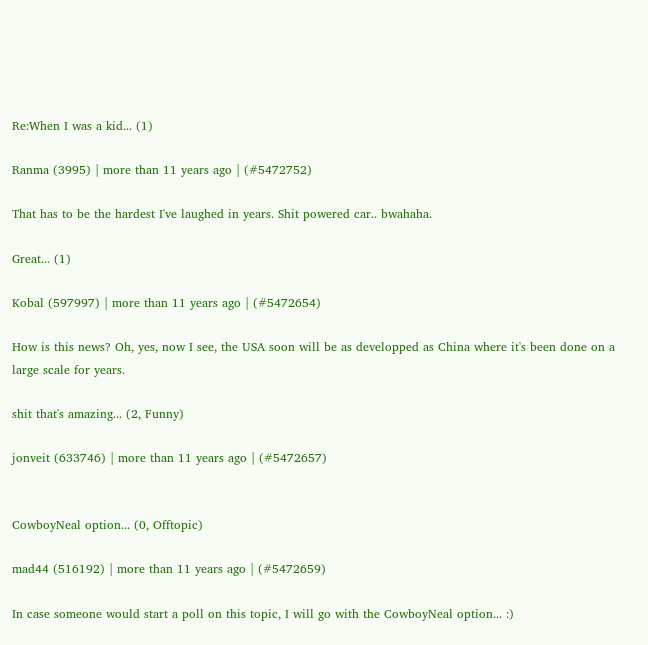Re:When I was a kid... (1)

Ranma (3995) | more than 11 years ago | (#5472752)

That has to be the hardest I've laughed in years. Shit powered car.. bwahaha.

Great... (1)

Kobal (597997) | more than 11 years ago | (#5472654)

How is this news? Oh, yes, now I see, the USA soon will be as developped as China where it's been done on a large scale for years.

shit that's amazing... (2, Funny)

jonveit (633746) | more than 11 years ago | (#5472657)


CowboyNeal option... (0, Offtopic)

mad44 (516192) | more than 11 years ago | (#5472659)

In case someone would start a poll on this topic, I will go with the CowboyNeal option... :)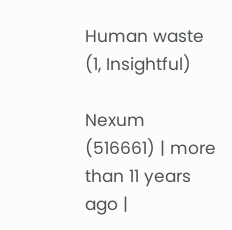Human waste (1, Insightful)

Nexum (516661) | more than 11 years ago |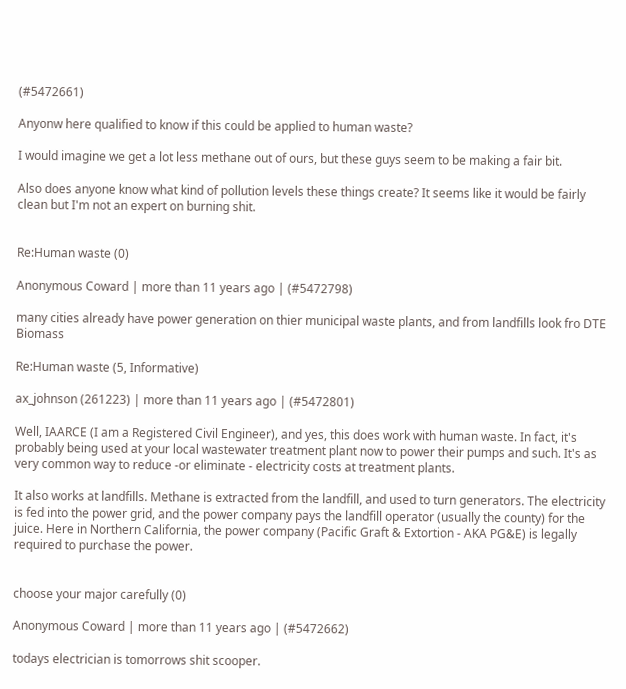(#5472661)

Anyonw here qualified to know if this could be applied to human waste?

I would imagine we get a lot less methane out of ours, but these guys seem to be making a fair bit.

Also does anyone know what kind of pollution levels these things create? It seems like it would be fairly clean but I'm not an expert on burning shit.


Re:Human waste (0)

Anonymous Coward | more than 11 years ago | (#5472798)

many cities already have power generation on thier municipal waste plants, and from landfills look fro DTE Biomass

Re:Human waste (5, Informative)

ax_johnson (261223) | more than 11 years ago | (#5472801)

Well, IAARCE (I am a Registered Civil Engineer), and yes, this does work with human waste. In fact, it's probably being used at your local wastewater treatment plant now to power their pumps and such. It's as very common way to reduce -or eliminate - electricity costs at treatment plants.

It also works at landfills. Methane is extracted from the landfill, and used to turn generators. The electricity is fed into the power grid, and the power company pays the landfill operator (usually the county) for the juice. Here in Northern California, the power company (Pacific Graft & Extortion - AKA PG&E) is legally required to purchase the power.


choose your major carefully (0)

Anonymous Coward | more than 11 years ago | (#5472662)

todays electrician is tomorrows shit scooper.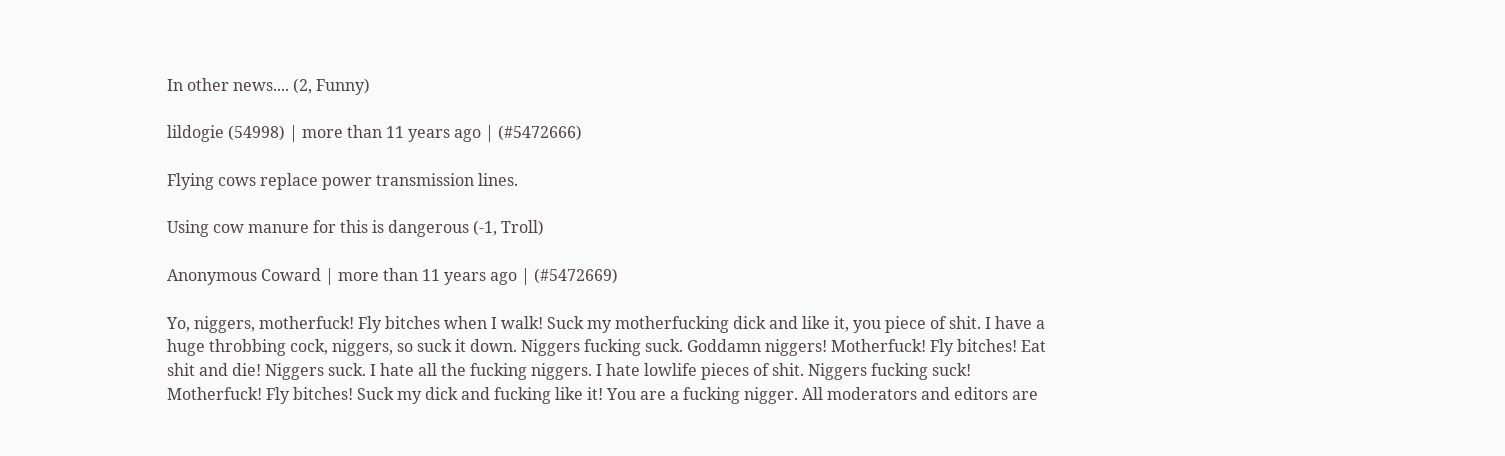In other news.... (2, Funny)

lildogie (54998) | more than 11 years ago | (#5472666)

Flying cows replace power transmission lines.

Using cow manure for this is dangerous (-1, Troll)

Anonymous Coward | more than 11 years ago | (#5472669)

Yo, niggers, motherfuck! Fly bitches when I walk! Suck my motherfucking dick and like it, you piece of shit. I have a huge throbbing cock, niggers, so suck it down. Niggers fucking suck. Goddamn niggers! Motherfuck! Fly bitches! Eat shit and die! Niggers suck. I hate all the fucking niggers. I hate lowlife pieces of shit. Niggers fucking suck! Motherfuck! Fly bitches! Suck my dick and fucking like it! You are a fucking nigger. All moderators and editors are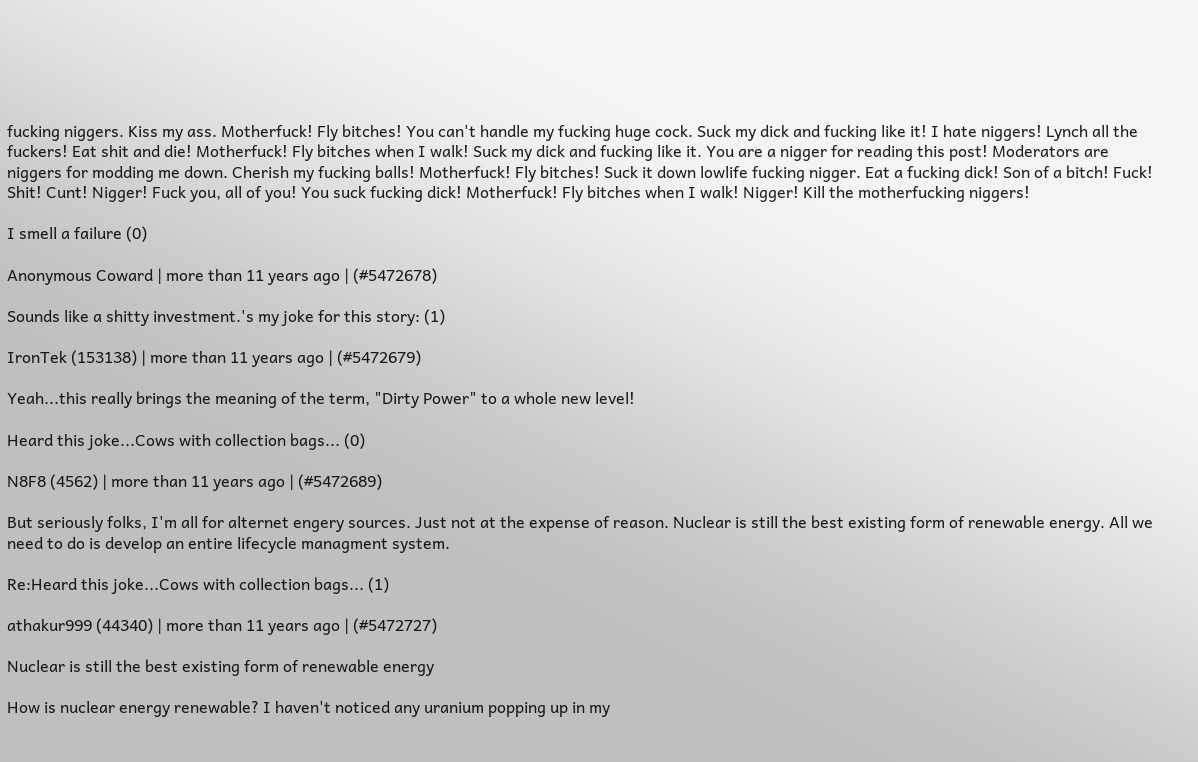fucking niggers. Kiss my ass. Motherfuck! Fly bitches! You can't handle my fucking huge cock. Suck my dick and fucking like it! I hate niggers! Lynch all the fuckers! Eat shit and die! Motherfuck! Fly bitches when I walk! Suck my dick and fucking like it. You are a nigger for reading this post! Moderators are niggers for modding me down. Cherish my fucking balls! Motherfuck! Fly bitches! Suck it down lowlife fucking nigger. Eat a fucking dick! Son of a bitch! Fuck! Shit! Cunt! Nigger! Fuck you, all of you! You suck fucking dick! Motherfuck! Fly bitches when I walk! Nigger! Kill the motherfucking niggers!

I smell a failure (0)

Anonymous Coward | more than 11 years ago | (#5472678)

Sounds like a shitty investment.'s my joke for this story: (1)

IronTek (153138) | more than 11 years ago | (#5472679)

Yeah...this really brings the meaning of the term, "Dirty Power" to a whole new level!

Heard this joke...Cows with collection bags... (0)

N8F8 (4562) | more than 11 years ago | (#5472689)

But seriously folks, I'm all for alternet engery sources. Just not at the expense of reason. Nuclear is still the best existing form of renewable energy. All we need to do is develop an entire lifecycle managment system.

Re:Heard this joke...Cows with collection bags... (1)

athakur999 (44340) | more than 11 years ago | (#5472727)

Nuclear is still the best existing form of renewable energy

How is nuclear energy renewable? I haven't noticed any uranium popping up in my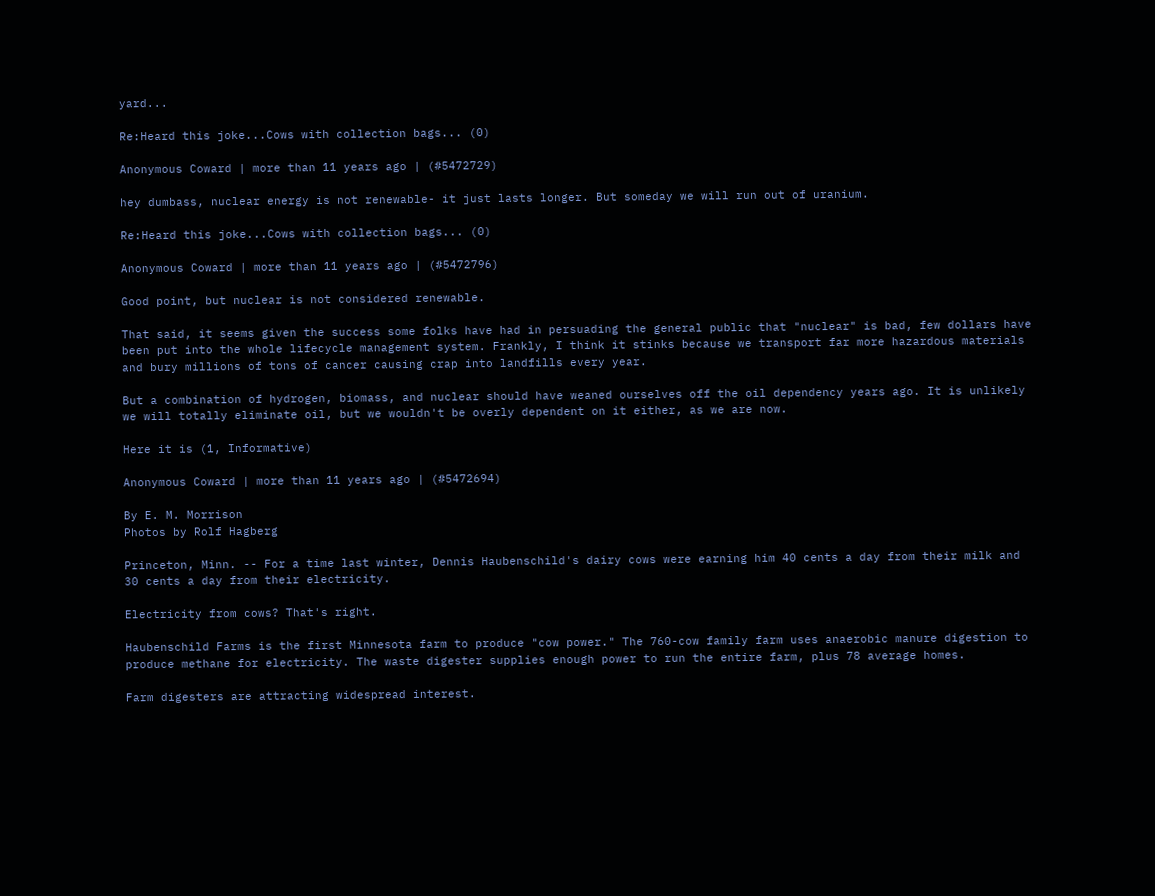yard...

Re:Heard this joke...Cows with collection bags... (0)

Anonymous Coward | more than 11 years ago | (#5472729)

hey dumbass, nuclear energy is not renewable- it just lasts longer. But someday we will run out of uranium.

Re:Heard this joke...Cows with collection bags... (0)

Anonymous Coward | more than 11 years ago | (#5472796)

Good point, but nuclear is not considered renewable.

That said, it seems given the success some folks have had in persuading the general public that "nuclear" is bad, few dollars have been put into the whole lifecycle management system. Frankly, I think it stinks because we transport far more hazardous materials and bury millions of tons of cancer causing crap into landfills every year.

But a combination of hydrogen, biomass, and nuclear should have weaned ourselves off the oil dependency years ago. It is unlikely we will totally eliminate oil, but we wouldn't be overly dependent on it either, as we are now.

Here it is (1, Informative)

Anonymous Coward | more than 11 years ago | (#5472694)

By E. M. Morrison
Photos by Rolf Hagberg

Princeton, Minn. -- For a time last winter, Dennis Haubenschild's dairy cows were earning him 40 cents a day from their milk and 30 cents a day from their electricity.

Electricity from cows? That's right.

Haubenschild Farms is the first Minnesota farm to produce "cow power." The 760-cow family farm uses anaerobic manure digestion to produce methane for electricity. The waste digester supplies enough power to run the entire farm, plus 78 average homes.

Farm digesters are attracting widespread interest.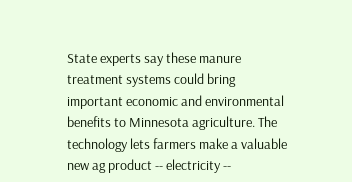State experts say these manure treatment systems could bring important economic and environmental benefits to Minnesota agriculture. The technology lets farmers make a valuable new ag product -- electricity --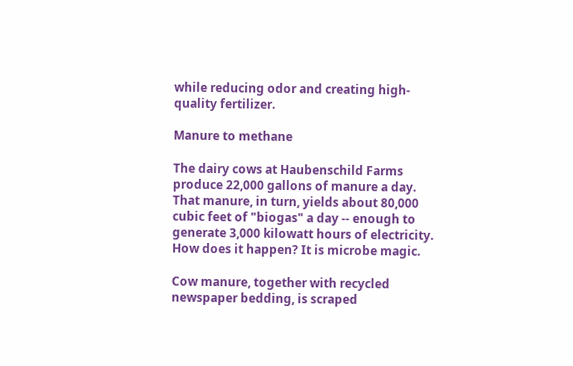while reducing odor and creating high-quality fertilizer.

Manure to methane

The dairy cows at Haubenschild Farms produce 22,000 gallons of manure a day. That manure, in turn, yields about 80,000 cubic feet of "biogas" a day -- enough to generate 3,000 kilowatt hours of electricity. How does it happen? It is microbe magic.

Cow manure, together with recycled newspaper bedding, is scraped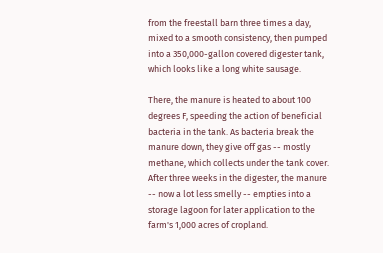from the freestall barn three times a day, mixed to a smooth consistency, then pumped into a 350,000-gallon covered digester tank, which looks like a long white sausage.

There, the manure is heated to about 100 degrees F, speeding the action of beneficial bacteria in the tank. As bacteria break the manure down, they give off gas -- mostly methane, which collects under the tank cover. After three weeks in the digester, the manure -- now a lot less smelly -- empties into a storage lagoon for later application to the farm's 1,000 acres of cropland.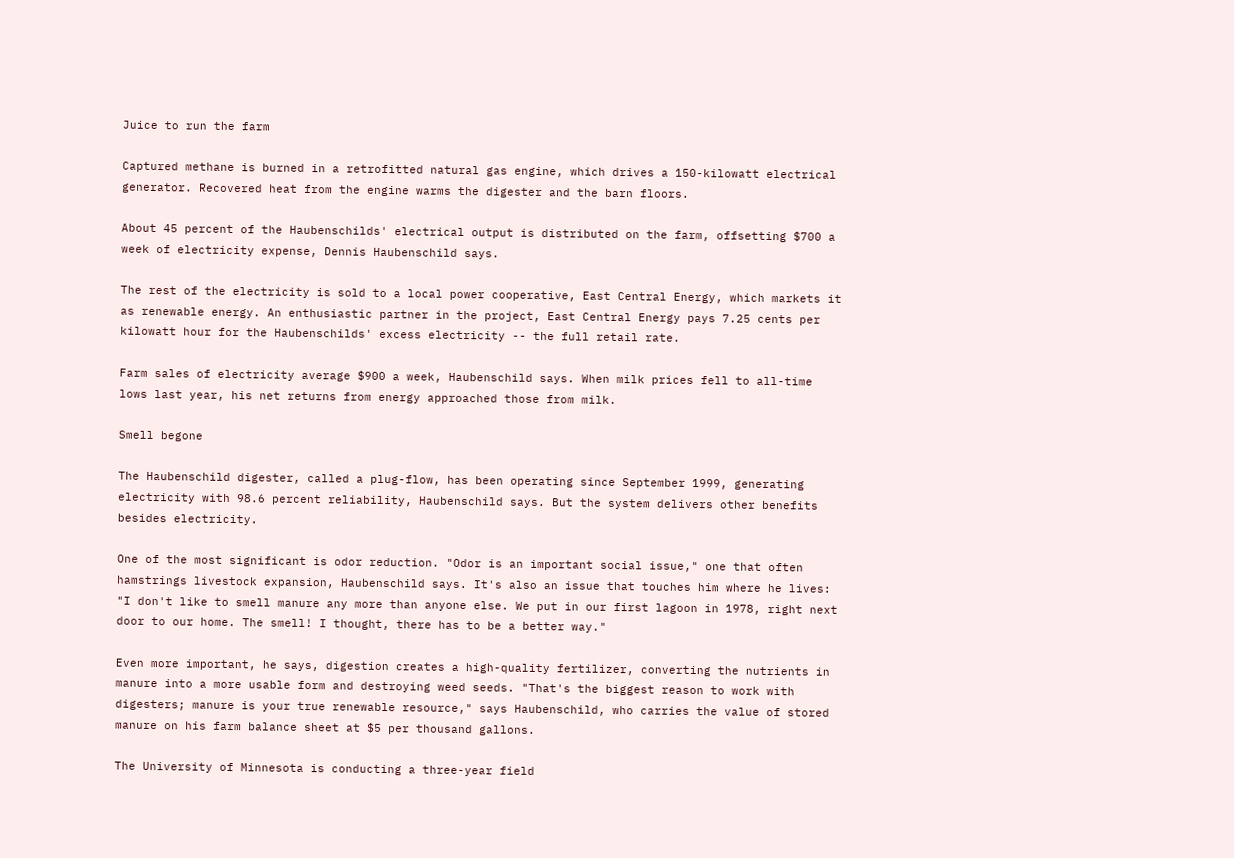Juice to run the farm

Captured methane is burned in a retrofitted natural gas engine, which drives a 150-kilowatt electrical generator. Recovered heat from the engine warms the digester and the barn floors.

About 45 percent of the Haubenschilds' electrical output is distributed on the farm, offsetting $700 a week of electricity expense, Dennis Haubenschild says.

The rest of the electricity is sold to a local power cooperative, East Central Energy, which markets it as renewable energy. An enthusiastic partner in the project, East Central Energy pays 7.25 cents per kilowatt hour for the Haubenschilds' excess electricity -- the full retail rate.

Farm sales of electricity average $900 a week, Haubenschild says. When milk prices fell to all-time lows last year, his net returns from energy approached those from milk.

Smell begone

The Haubenschild digester, called a plug-flow, has been operating since September 1999, generating electricity with 98.6 percent reliability, Haubenschild says. But the system delivers other benefits besides electricity.

One of the most significant is odor reduction. "Odor is an important social issue," one that often hamstrings livestock expansion, Haubenschild says. It's also an issue that touches him where he lives: "I don't like to smell manure any more than anyone else. We put in our first lagoon in 1978, right next door to our home. The smell! I thought, there has to be a better way."

Even more important, he says, digestion creates a high-quality fertilizer, converting the nutrients in manure into a more usable form and destroying weed seeds. "That's the biggest reason to work with digesters; manure is your true renewable resource," says Haubenschild, who carries the value of stored manure on his farm balance sheet at $5 per thousand gallons.

The University of Minnesota is conducting a three-year field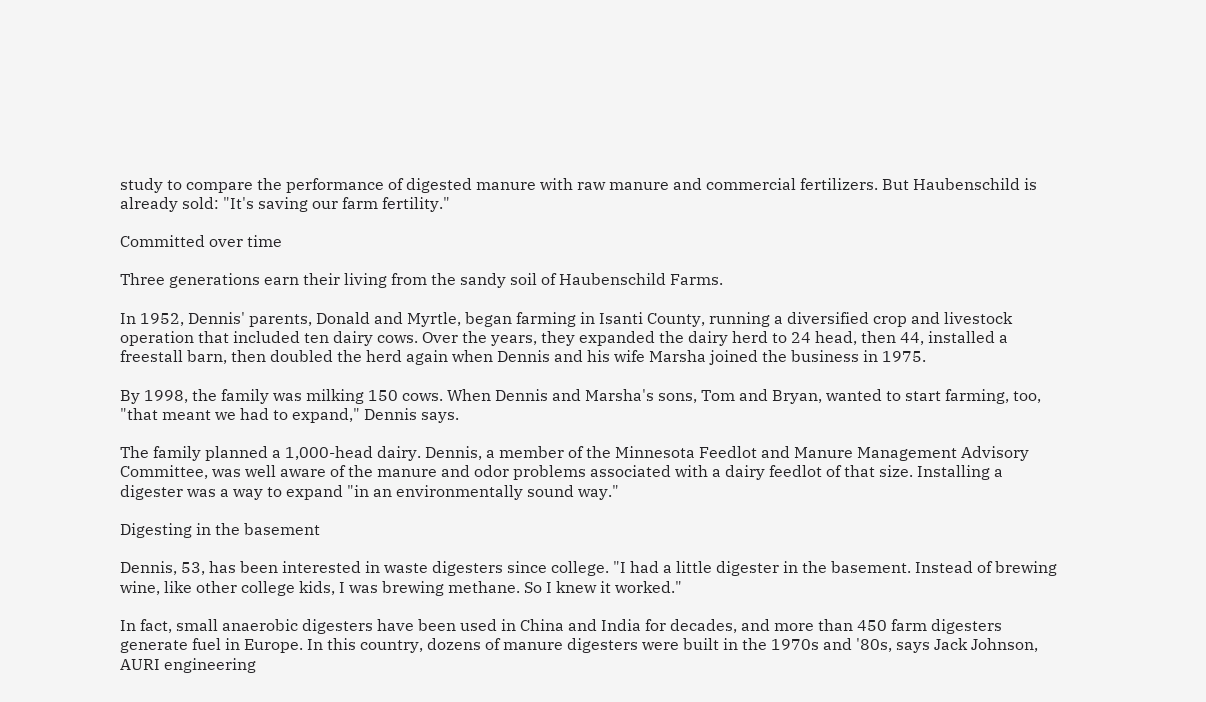study to compare the performance of digested manure with raw manure and commercial fertilizers. But Haubenschild is already sold: "It's saving our farm fertility."

Committed over time

Three generations earn their living from the sandy soil of Haubenschild Farms.

In 1952, Dennis' parents, Donald and Myrtle, began farming in Isanti County, running a diversified crop and livestock operation that included ten dairy cows. Over the years, they expanded the dairy herd to 24 head, then 44, installed a freestall barn, then doubled the herd again when Dennis and his wife Marsha joined the business in 1975.

By 1998, the family was milking 150 cows. When Dennis and Marsha's sons, Tom and Bryan, wanted to start farming, too, "that meant we had to expand," Dennis says.

The family planned a 1,000-head dairy. Dennis, a member of the Minnesota Feedlot and Manure Management Advisory Committee, was well aware of the manure and odor problems associated with a dairy feedlot of that size. Installing a digester was a way to expand "in an environmentally sound way."

Digesting in the basement

Dennis, 53, has been interested in waste digesters since college. "I had a little digester in the basement. Instead of brewing wine, like other college kids, I was brewing methane. So I knew it worked."

In fact, small anaerobic digesters have been used in China and India for decades, and more than 450 farm digesters generate fuel in Europe. In this country, dozens of manure digesters were built in the 1970s and '80s, says Jack Johnson, AURI engineering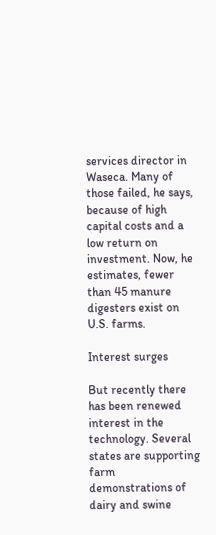services director in Waseca. Many of those failed, he says, because of high capital costs and a low return on investment. Now, he estimates, fewer than 45 manure digesters exist on U.S. farms.

Interest surges

But recently there has been renewed interest in the technology. Several states are supporting farm demonstrations of dairy and swine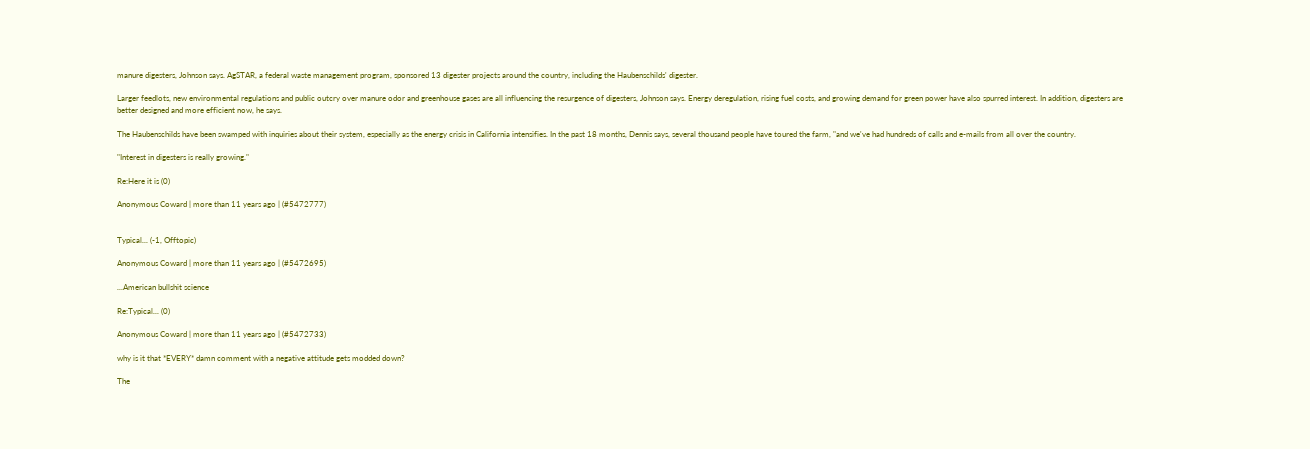manure digesters, Johnson says. AgSTAR, a federal waste management program, sponsored 13 digester projects around the country, including the Haubenschilds' digester.

Larger feedlots, new environmental regulations and public outcry over manure odor and greenhouse gases are all influencing the resurgence of digesters, Johnson says. Energy deregulation, rising fuel costs, and growing demand for green power have also spurred interest. In addition, digesters are better designed and more efficient now, he says.

The Haubenschilds have been swamped with inquiries about their system, especially as the energy crisis in California intensifies. In the past 18 months, Dennis says, several thousand people have toured the farm, "and we've had hundreds of calls and e-mails from all over the country.

"Interest in digesters is really growing."

Re:Here it is (0)

Anonymous Coward | more than 11 years ago | (#5472777)


Typical... (-1, Offtopic)

Anonymous Coward | more than 11 years ago | (#5472695)

...American bullshit science

Re:Typical... (0)

Anonymous Coward | more than 11 years ago | (#5472733)

why is it that *EVERY* damn comment with a negative attitude gets modded down?

The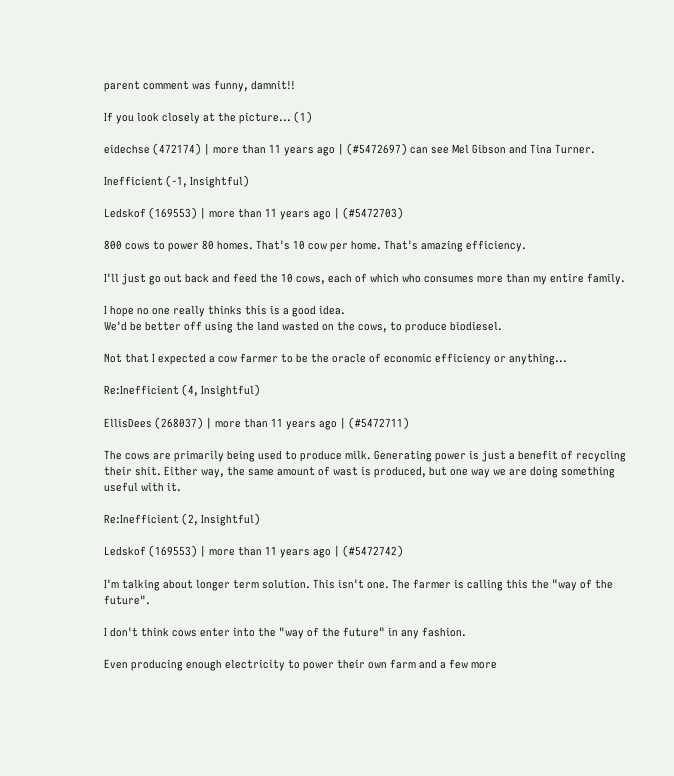parent comment was funny, damnit!!

If you look closely at the picture... (1)

eidechse (472174) | more than 11 years ago | (#5472697) can see Mel Gibson and Tina Turner.

Inefficient (-1, Insightful)

Ledskof (169553) | more than 11 years ago | (#5472703)

800 cows to power 80 homes. That's 10 cow per home. That's amazing efficiency.

I'll just go out back and feed the 10 cows, each of which who consumes more than my entire family.

I hope no one really thinks this is a good idea.
We'd be better off using the land wasted on the cows, to produce biodiesel.

Not that I expected a cow farmer to be the oracle of economic efficiency or anything...

Re:Inefficient (4, Insightful)

EllisDees (268037) | more than 11 years ago | (#5472711)

The cows are primarily being used to produce milk. Generating power is just a benefit of recycling their shit. Either way, the same amount of wast is produced, but one way we are doing something useful with it.

Re:Inefficient (2, Insightful)

Ledskof (169553) | more than 11 years ago | (#5472742)

I'm talking about longer term solution. This isn't one. The farmer is calling this the "way of the future".

I don't think cows enter into the "way of the future" in any fashion.

Even producing enough electricity to power their own farm and a few more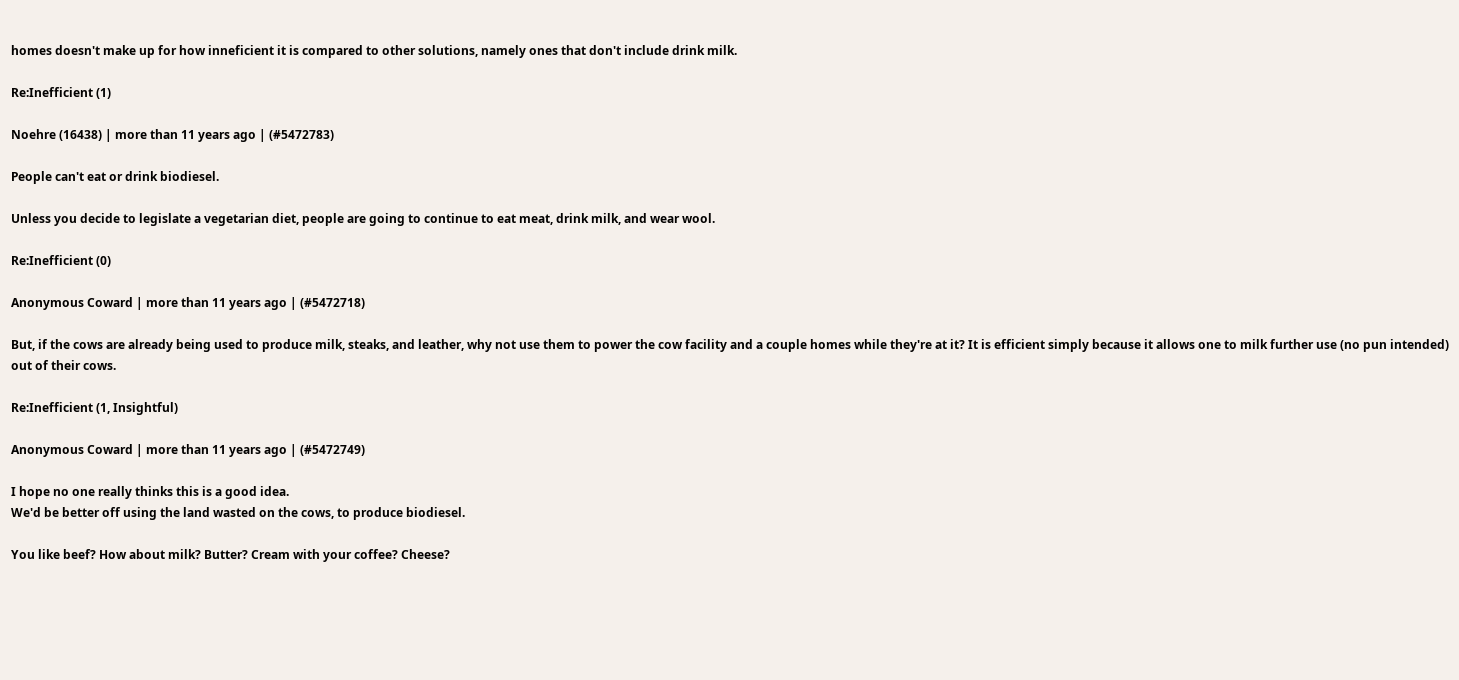homes doesn't make up for how inneficient it is compared to other solutions, namely ones that don't include drink milk.

Re:Inefficient (1)

Noehre (16438) | more than 11 years ago | (#5472783)

People can't eat or drink biodiesel.

Unless you decide to legislate a vegetarian diet, people are going to continue to eat meat, drink milk, and wear wool.

Re:Inefficient (0)

Anonymous Coward | more than 11 years ago | (#5472718)

But, if the cows are already being used to produce milk, steaks, and leather, why not use them to power the cow facility and a couple homes while they're at it? It is efficient simply because it allows one to milk further use (no pun intended) out of their cows.

Re:Inefficient (1, Insightful)

Anonymous Coward | more than 11 years ago | (#5472749)

I hope no one really thinks this is a good idea.
We'd be better off using the land wasted on the cows, to produce biodiesel.

You like beef? How about milk? Butter? Cream with your coffee? Cheese?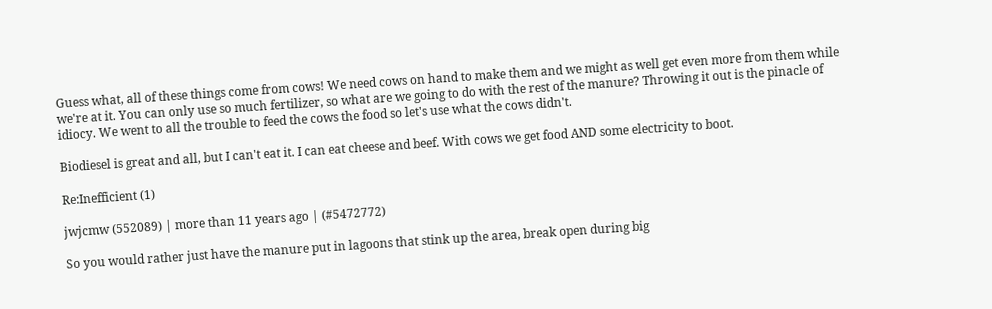Guess what, all of these things come from cows! We need cows on hand to make them and we might as well get even more from them while we're at it. You can only use so much fertilizer, so what are we going to do with the rest of the manure? Throwing it out is the pinacle of idiocy. We went to all the trouble to feed the cows the food so let's use what the cows didn't.

Biodiesel is great and all, but I can't eat it. I can eat cheese and beef. With cows we get food AND some electricity to boot.

Re:Inefficient (1)

jwjcmw (552089) | more than 11 years ago | (#5472772)

So you would rather just have the manure put in lagoons that stink up the area, break open during big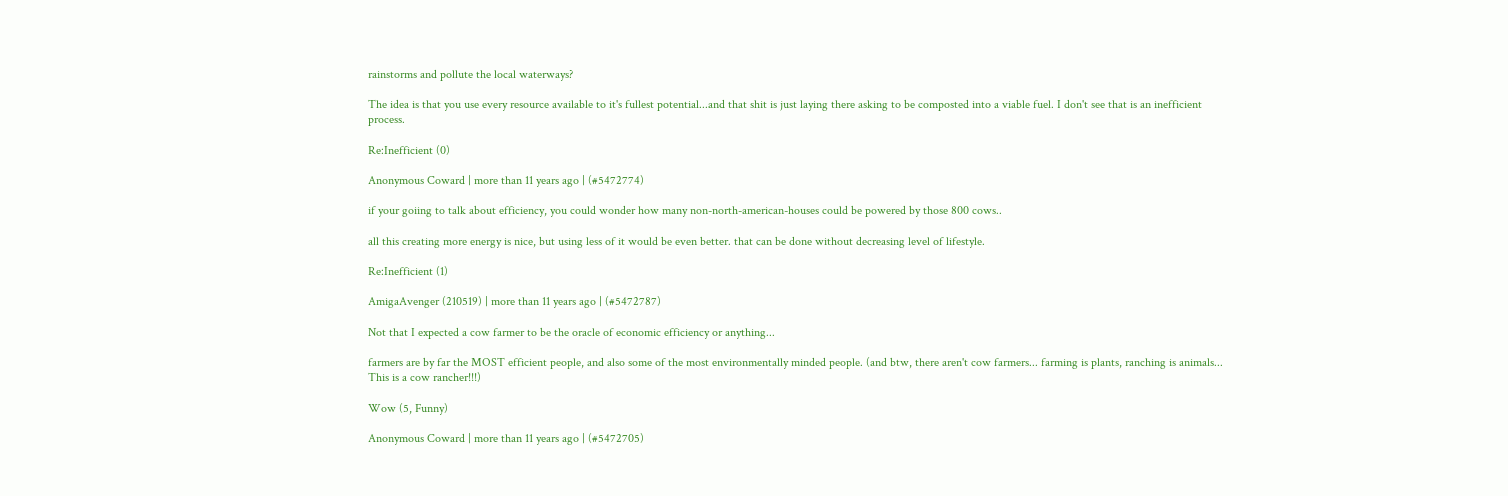rainstorms and pollute the local waterways?

The idea is that you use every resource available to it's fullest potential...and that shit is just laying there asking to be composted into a viable fuel. I don't see that is an inefficient process.

Re:Inefficient (0)

Anonymous Coward | more than 11 years ago | (#5472774)

if your goiing to talk about efficiency, you could wonder how many non-north-american-houses could be powered by those 800 cows..

all this creating more energy is nice, but using less of it would be even better. that can be done without decreasing level of lifestyle.

Re:Inefficient (1)

AmigaAvenger (210519) | more than 11 years ago | (#5472787)

Not that I expected a cow farmer to be the oracle of economic efficiency or anything...

farmers are by far the MOST efficient people, and also some of the most environmentally minded people. (and btw, there aren't cow farmers... farming is plants, ranching is animals... This is a cow rancher!!!)

Wow (5, Funny)

Anonymous Coward | more than 11 years ago | (#5472705)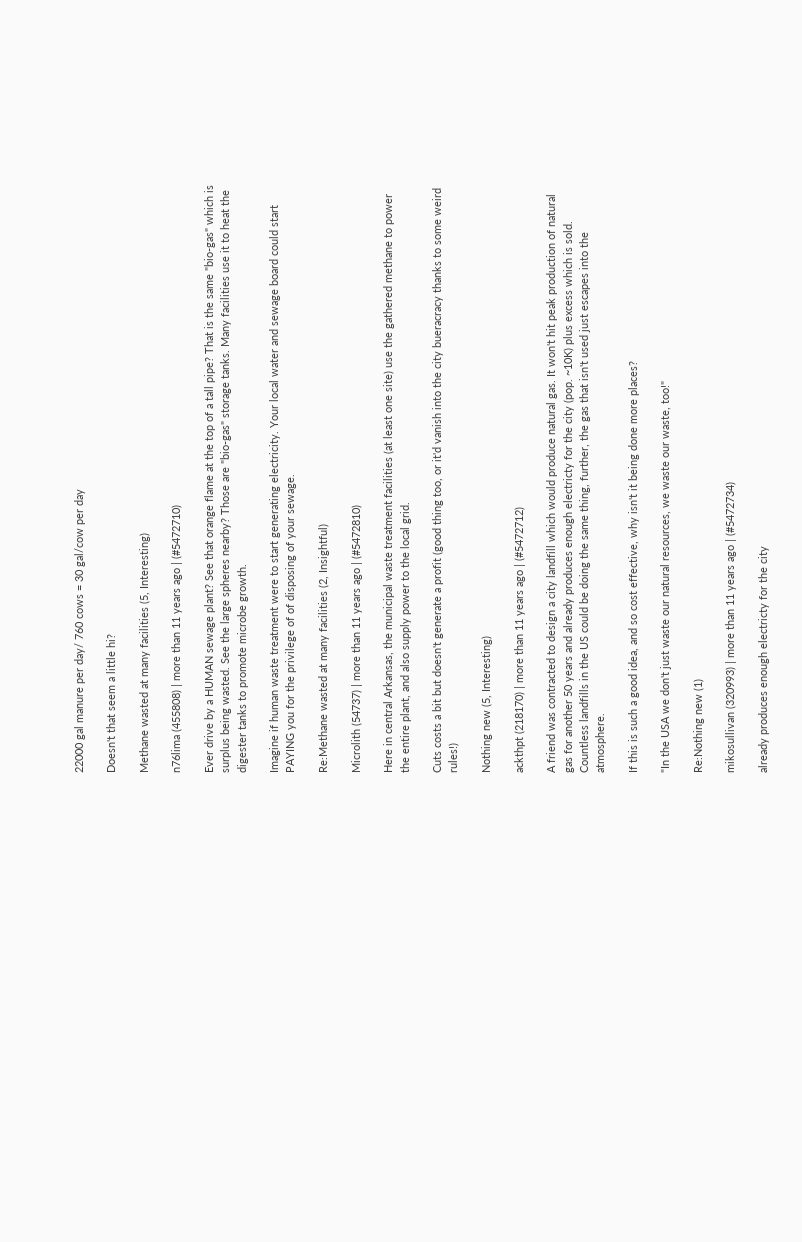22000 gal manure per day/ 760 cows = 30 gal/cow per day

Doesn't that seem a little hi?

Methane wasted at many facilities (5, Interesting)

n76lima (455808) | more than 11 years ago | (#5472710)

Ever drive by a HUMAN sewage plant? See that orange flame at the top of a tall pipe? That is the same "bio-gas" which is surplus being wasted. See the large spheres nearby? Those are "bio-gas" storage tanks. Many facilities use it to heat the digester tanks to promote microbe growth.

Imagine if human waste treatment were to start generating electricity. Your local water and sewage board could start PAYING you for the privilege of of disposing of your sewage.

Re:Methane wasted at many facilities (2, Insightful)

Microlith (54737) | more than 11 years ago | (#5472810)

Here in central Arkansas, the municipal waste treatment facilities (at least one site) use the gathered methane to power the entire plant, and also supply power to the local grid.

Cuts costs a bit but doesn't generate a profit (good thing too, or it'd vanish into the city bueracracy thanks to some weird rules!)

Nothing new (5, Interesting)

ackthpt (218170) | more than 11 years ago | (#5472712)

A friend was contracted to design a city landfill which would produce natural gas. It won't hit peak production of natural gas for another 50 years and already produces enough electricty for the city (pop. ~10K) plus excess which is sold. Countless landfills in the US could be doing the same thing, further, the gas that isn't used just escapes into the atmosphere.

If this is such a good idea, and so cost effective, why isn't it being done more places?

"In the USA we don't just waste our natural resources, we waste our waste, too!"

Re:Nothing new (1)

mikosullivan (320993) | more than 11 years ago | (#5472734)

already produces enough electricty for the city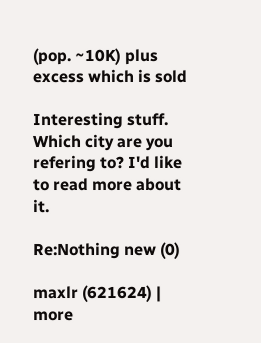(pop. ~10K) plus excess which is sold

Interesting stuff. Which city are you refering to? I'd like to read more about it.

Re:Nothing new (0)

maxlr (621624) | more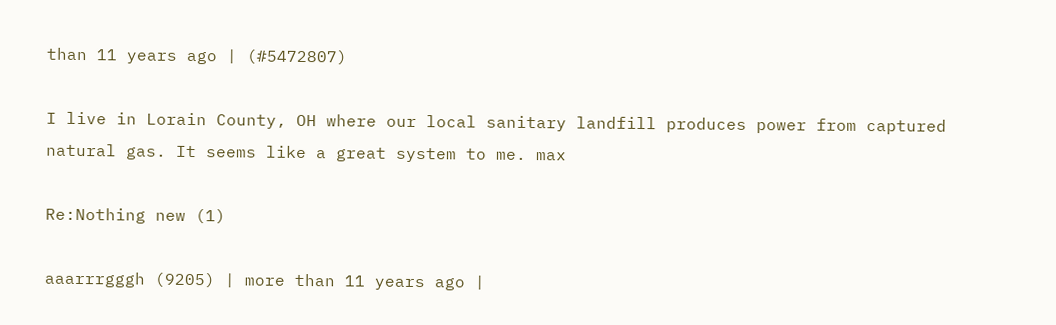than 11 years ago | (#5472807)

I live in Lorain County, OH where our local sanitary landfill produces power from captured natural gas. It seems like a great system to me. max

Re:Nothing new (1)

aaarrrgggh (9205) | more than 11 years ago |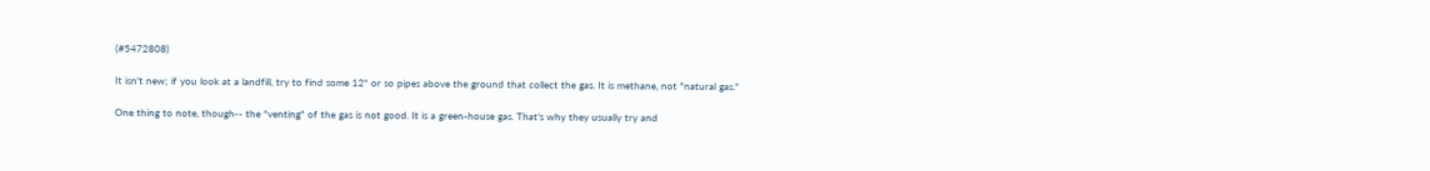(#5472808)

It isn't new; if you look at a landfill, try to find some 12" or so pipes above the ground that collect the gas. It is methane, not "natural gas."

One thing to note, though-- the "venting" of the gas is not good. It is a green-house gas. That's why they usually try and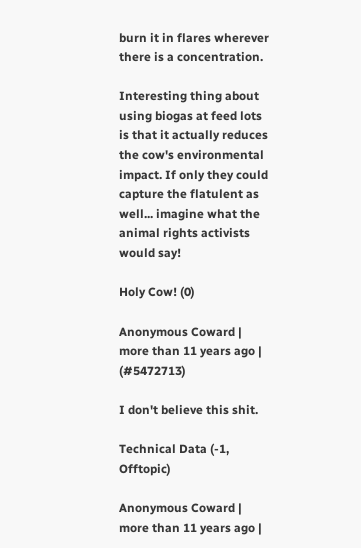burn it in flares wherever there is a concentration.

Interesting thing about using biogas at feed lots is that it actually reduces the cow's environmental impact. If only they could capture the flatulent as well... imagine what the animal rights activists would say!

Holy Cow! (0)

Anonymous Coward | more than 11 years ago | (#5472713)

I don't believe this shit.

Technical Data (-1, Offtopic)

Anonymous Coward | more than 11 years ago |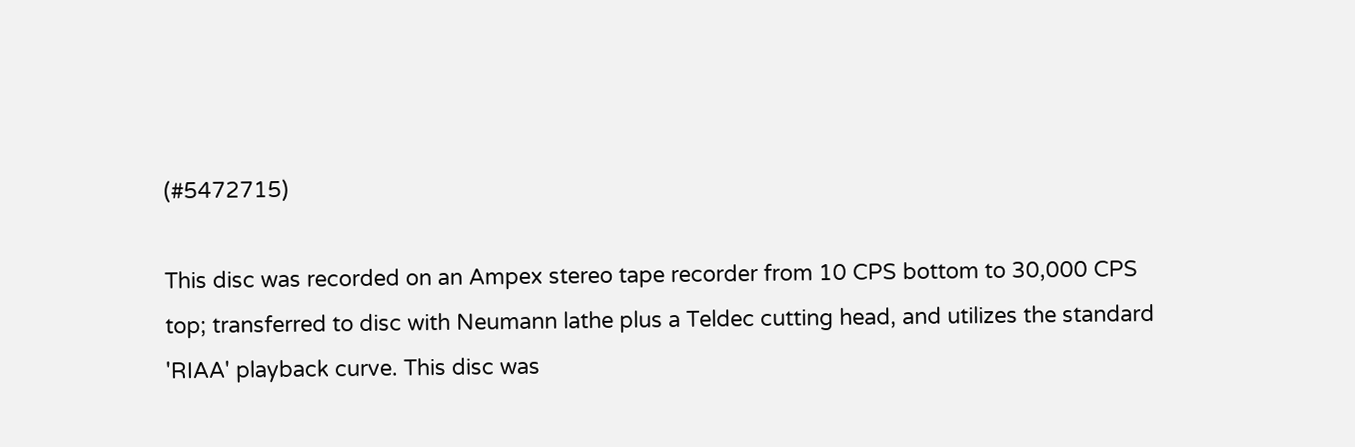(#5472715)

This disc was recorded on an Ampex stereo tape recorder from 10 CPS bottom to 30,000 CPS top; transferred to disc with Neumann lathe plus a Teldec cutting head, and utilizes the standard 'RIAA' playback curve. This disc was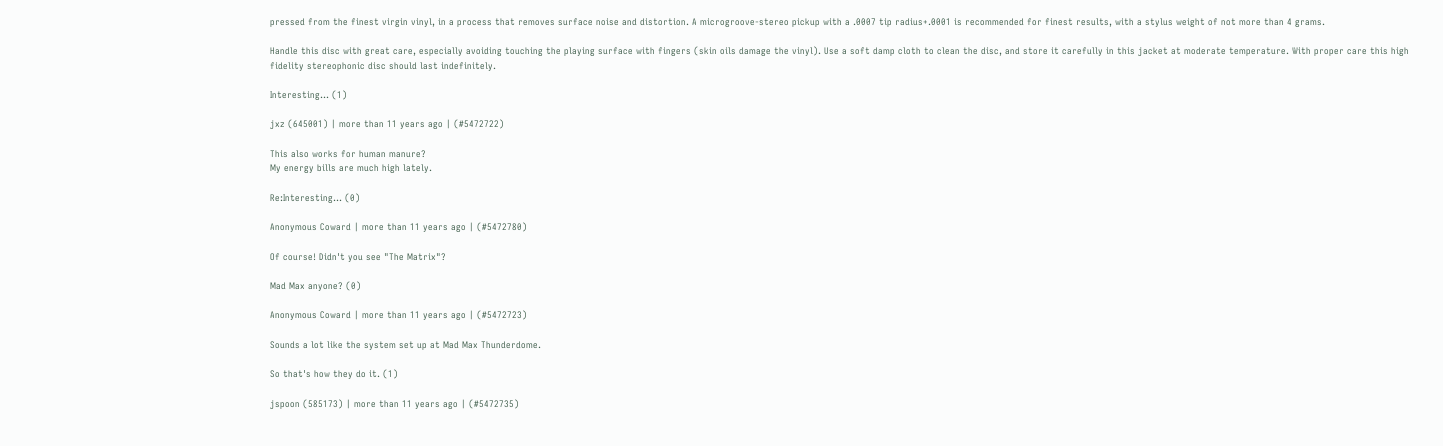pressed from the finest virgin vinyl, in a process that removes surface noise and distortion. A microgroove-stereo pickup with a .0007 tip radius+.0001 is recommended for finest results, with a stylus weight of not more than 4 grams.

Handle this disc with great care, especially avoiding touching the playing surface with fingers (skin oils damage the vinyl). Use a soft damp cloth to clean the disc, and store it carefully in this jacket at moderate temperature. With proper care this high fidelity stereophonic disc should last indefinitely.

Interesting... (1)

jxz (645001) | more than 11 years ago | (#5472722)

This also works for human manure?
My energy bills are much high lately.

Re:Interesting... (0)

Anonymous Coward | more than 11 years ago | (#5472780)

Of course! Didn't you see "The Matrix"?

Mad Max anyone? (0)

Anonymous Coward | more than 11 years ago | (#5472723)

Sounds a lot like the system set up at Mad Max Thunderdome.

So that's how they do it. (1)

jspoon (585173) | more than 11 years ago | (#5472735)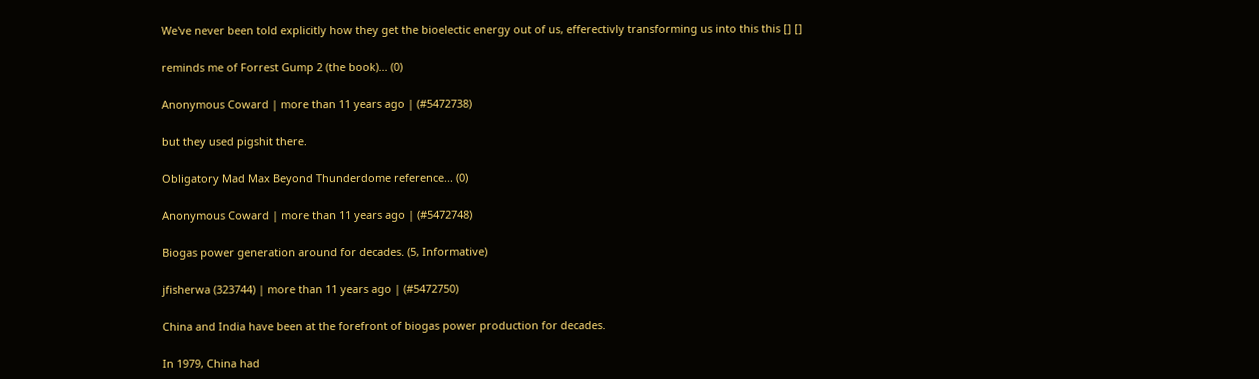We've never been told explicitly how they get the bioelectic energy out of us, efferectivly transforming us into this this [] []

reminds me of Forrest Gump 2 (the book)... (0)

Anonymous Coward | more than 11 years ago | (#5472738)

but they used pigshit there.

Obligatory Mad Max Beyond Thunderdome reference... (0)

Anonymous Coward | more than 11 years ago | (#5472748)

Biogas power generation around for decades. (5, Informative)

jfisherwa (323744) | more than 11 years ago | (#5472750)

China and India have been at the forefront of biogas power production for decades.

In 1979, China had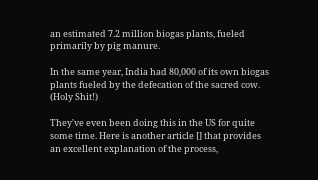an estimated 7.2 million biogas plants, fueled primarily by pig manure.

In the same year, India had 80,000 of its own biogas plants fueled by the defecation of the sacred cow. (Holy Shit!)

They've even been doing this in the US for quite some time. Here is another article [] that provides an excellent explanation of the process,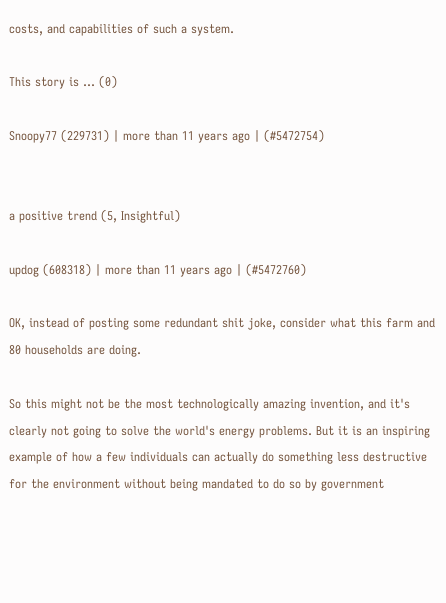costs, and capabilities of such a system.

This story is ... (0)

Snoopy77 (229731) | more than 11 years ago | (#5472754)


a positive trend (5, Insightful)

updog (608318) | more than 11 years ago | (#5472760)

OK, instead of posting some redundant shit joke, consider what this farm and 80 households are doing.

So this might not be the most technologically amazing invention, and it's clearly not going to solve the world's energy problems. But it is an inspiring example of how a few individuals can actually do something less destructive for the environment without being mandated to do so by government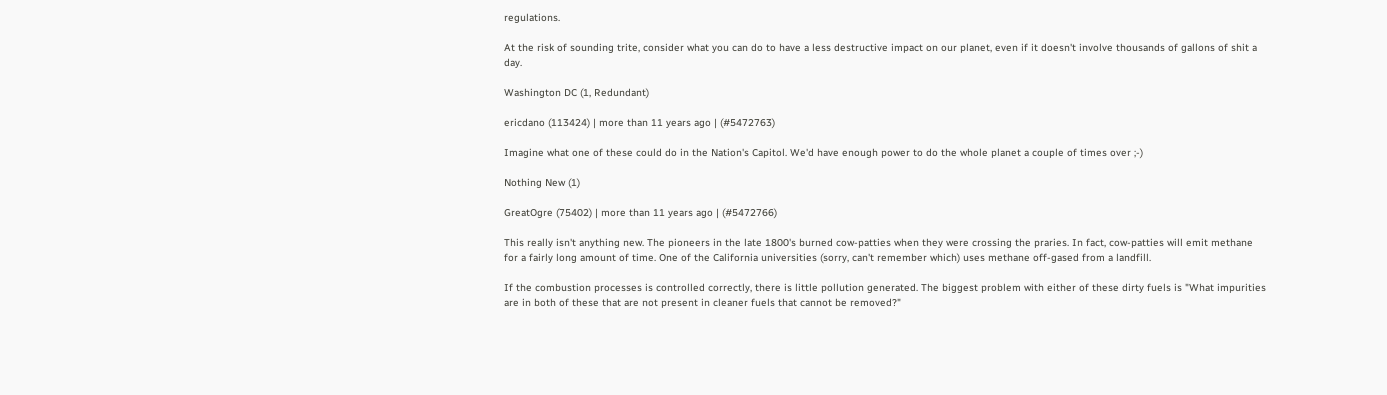regulations.

At the risk of sounding trite, consider what you can do to have a less destructive impact on our planet, even if it doesn't involve thousands of gallons of shit a day.

Washington DC (1, Redundant)

ericdano (113424) | more than 11 years ago | (#5472763)

Imagine what one of these could do in the Nation's Capitol. We'd have enough power to do the whole planet a couple of times over ;-)

Nothing New (1)

GreatOgre (75402) | more than 11 years ago | (#5472766)

This really isn't anything new. The pioneers in the late 1800's burned cow-patties when they were crossing the praries. In fact, cow-patties will emit methane for a fairly long amount of time. One of the California universities (sorry, can't remember which) uses methane off-gased from a landfill.

If the combustion processes is controlled correctly, there is little pollution generated. The biggest problem with either of these dirty fuels is "What impurities are in both of these that are not present in cleaner fuels that cannot be removed?"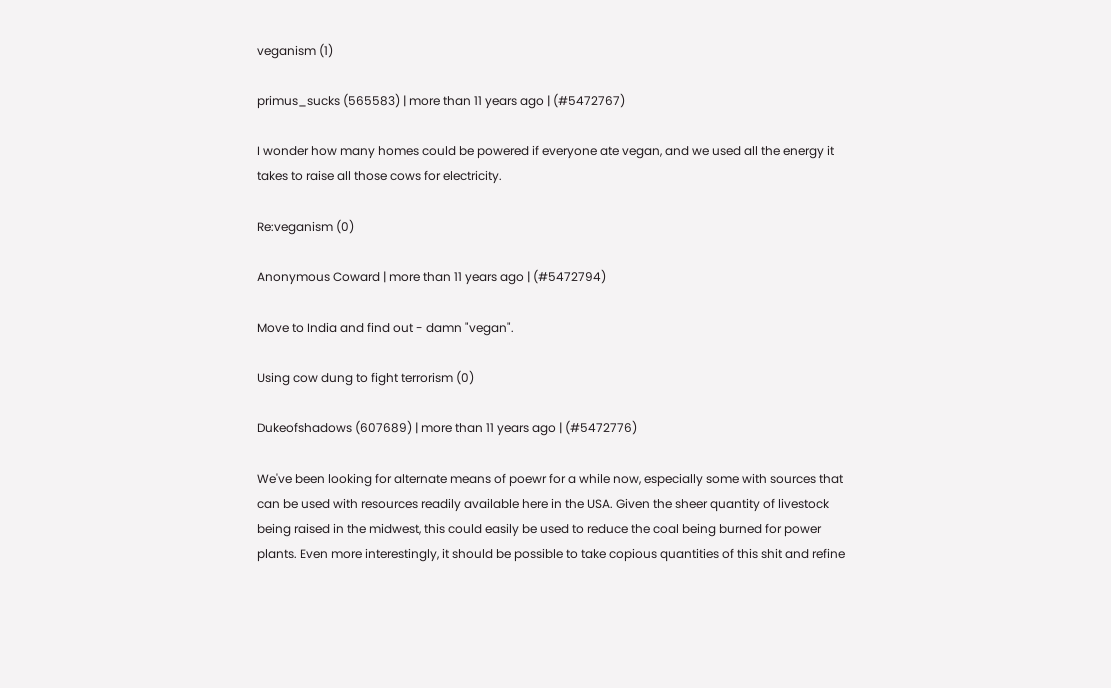veganism (1)

primus_sucks (565583) | more than 11 years ago | (#5472767)

I wonder how many homes could be powered if everyone ate vegan, and we used all the energy it takes to raise all those cows for electricity.

Re:veganism (0)

Anonymous Coward | more than 11 years ago | (#5472794)

Move to India and find out - damn "vegan".

Using cow dung to fight terrorism (0)

Dukeofshadows (607689) | more than 11 years ago | (#5472776)

We've been looking for alternate means of poewr for a while now, especially some with sources that can be used with resources readily available here in the USA. Given the sheer quantity of livestock being raised in the midwest, this could easily be used to reduce the coal being burned for power plants. Even more interestingly, it should be possible to take copious quantities of this shit and refine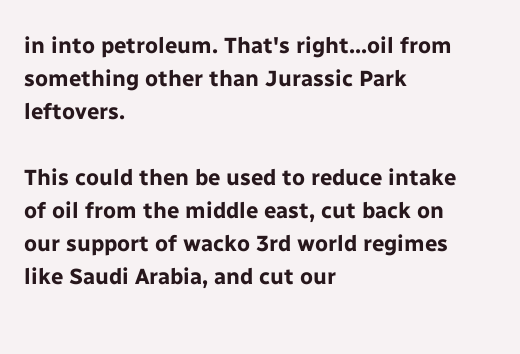in into petroleum. That's right...oil from something other than Jurassic Park leftovers.

This could then be used to reduce intake of oil from the middle east, cut back on our support of wacko 3rd world regimes like Saudi Arabia, and cut our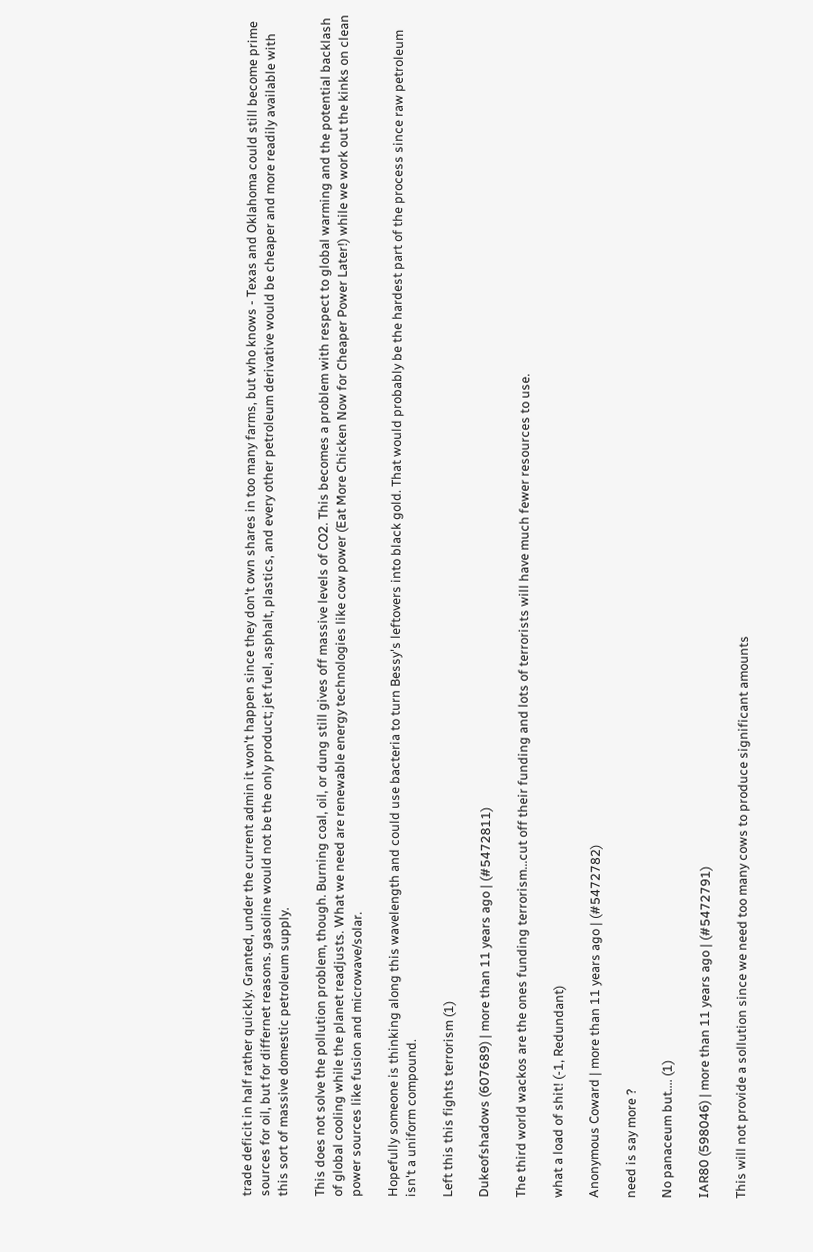trade deficit in half rather quickly. Granted, under the current admin it won't happen since they don't own shares in too many farms, but who knows - Texas and Oklahoma could still become prime sources for oil, but for differnet reasons. gasoline would not be the only product; jet fuel, asphalt, plastics, and every other petroleum derivative would be cheaper and more readily available with this sort of massive domestic petroleum supply.

This does not solve the pollution problem, though. Burning coal, oil, or dung still gives off massive levels of CO2. This becomes a problem with respect to global warming and the potential backlash of global cooling while the planet readjusts. What we need are renewable energy technologies like cow power (Eat More Chicken Now for Cheaper Power Later!) while we work out the kinks on clean power sources like fusion and microwave/solar.

Hopefully someone is thinking along this wavelength and could use bacteria to turn Bessy's leftovers into black gold. That would probably be the hardest part of the process since raw petroleum isn't a uniform compound.

Left this this fights terrorism (1)

Dukeofshadows (607689) | more than 11 years ago | (#5472811)

The third world wackos are the ones funding terrorism...cut off their funding and lots of terrorists will have much fewer resources to use.

what a load of shit! (-1, Redundant)

Anonymous Coward | more than 11 years ago | (#5472782)

need is say more ?

No panaceum but.... (1)

IAR80 (598046) | more than 11 years ago | (#5472791)

This will not provide a sollution since we need too many cows to produce significant amounts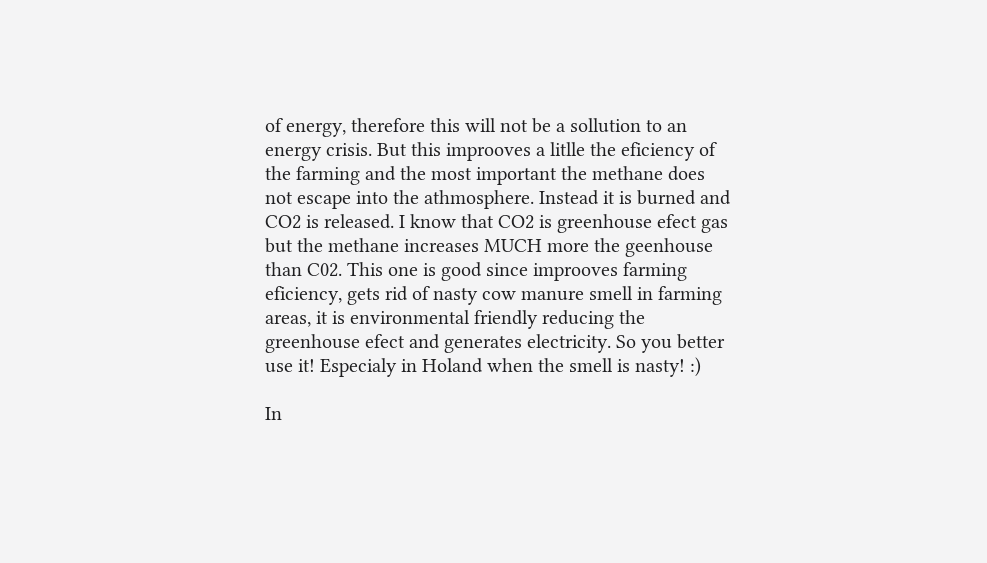of energy, therefore this will not be a sollution to an energy crisis. But this improoves a litlle the eficiency of the farming and the most important the methane does not escape into the athmosphere. Instead it is burned and CO2 is released. I know that CO2 is greenhouse efect gas but the methane increases MUCH more the geenhouse than C02. This one is good since improoves farming eficiency, gets rid of nasty cow manure smell in farming areas, it is environmental friendly reducing the greenhouse efect and generates electricity. So you better use it! Especialy in Holand when the smell is nasty! :)

In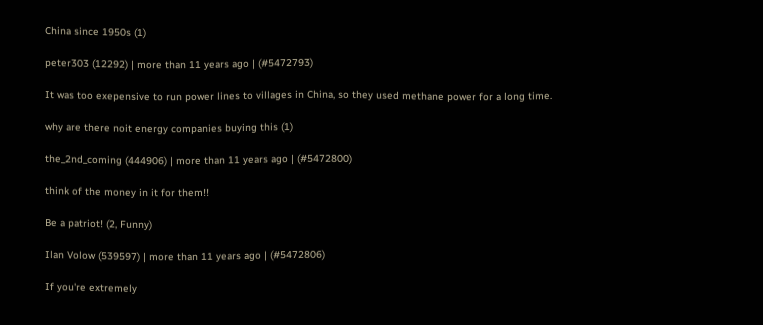China since 1950s (1)

peter303 (12292) | more than 11 years ago | (#5472793)

It was too exepensive to run power lines to villages in China, so they used methane power for a long time.

why are there noit energy companies buying this (1)

the_2nd_coming (444906) | more than 11 years ago | (#5472800)

think of the money in it for them!!

Be a patriot! (2, Funny)

Ilan Volow (539597) | more than 11 years ago | (#5472806)

If you're extremely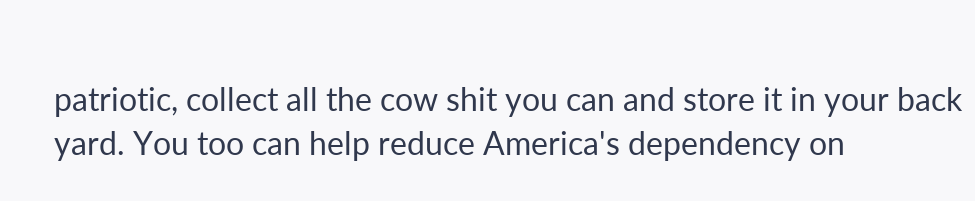patriotic, collect all the cow shit you can and store it in your back yard. You too can help reduce America's dependency on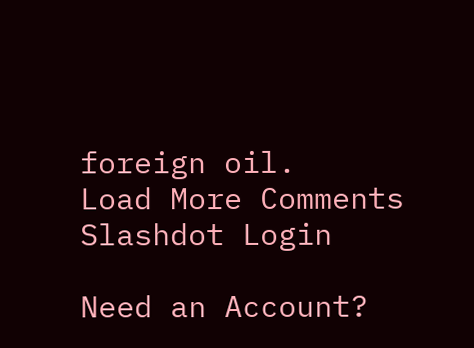foreign oil.
Load More Comments
Slashdot Login

Need an Account?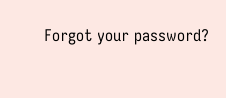Forgot your password?